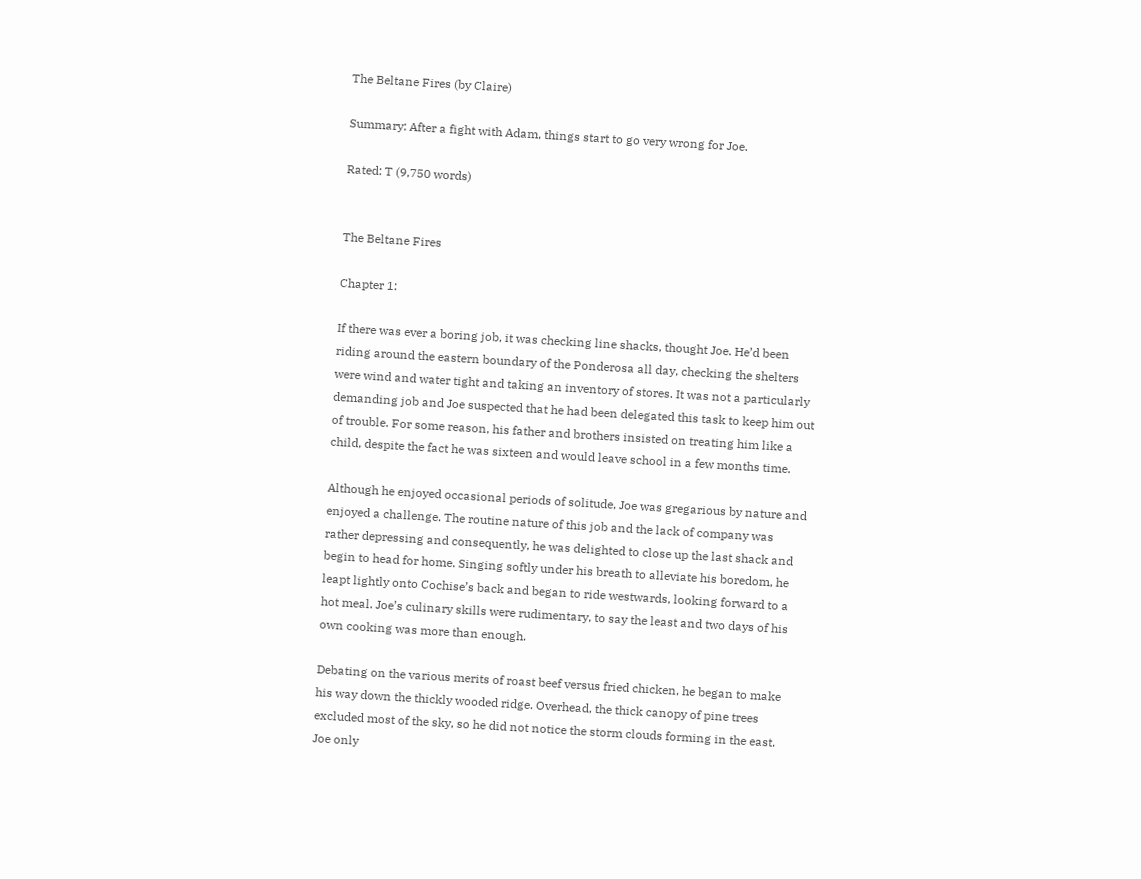The Beltane Fires (by Claire)

Summary: After a fight with Adam, things start to go very wrong for Joe.

Rated: T (9,750 words)


The Beltane Fires

Chapter 1:

If there was ever a boring job, it was checking line shacks, thought Joe. He’d been riding around the eastern boundary of the Ponderosa all day, checking the shelters were wind and water tight and taking an inventory of stores. It was not a particularly demanding job and Joe suspected that he had been delegated this task to keep him out of trouble. For some reason, his father and brothers insisted on treating him like a child, despite the fact he was sixteen and would leave school in a few months time.

Although he enjoyed occasional periods of solitude, Joe was gregarious by nature and enjoyed a challenge. The routine nature of this job and the lack of company was rather depressing and consequently, he was delighted to close up the last shack and begin to head for home. Singing softly under his breath to alleviate his boredom, he leapt lightly onto Cochise’s back and began to ride westwards, looking forward to a hot meal. Joe’s culinary skills were rudimentary, to say the least and two days of his own cooking was more than enough.

Debating on the various merits of roast beef versus fried chicken, he began to make his way down the thickly wooded ridge. Overhead, the thick canopy of pine trees excluded most of the sky, so he did not notice the storm clouds forming in the east. Joe only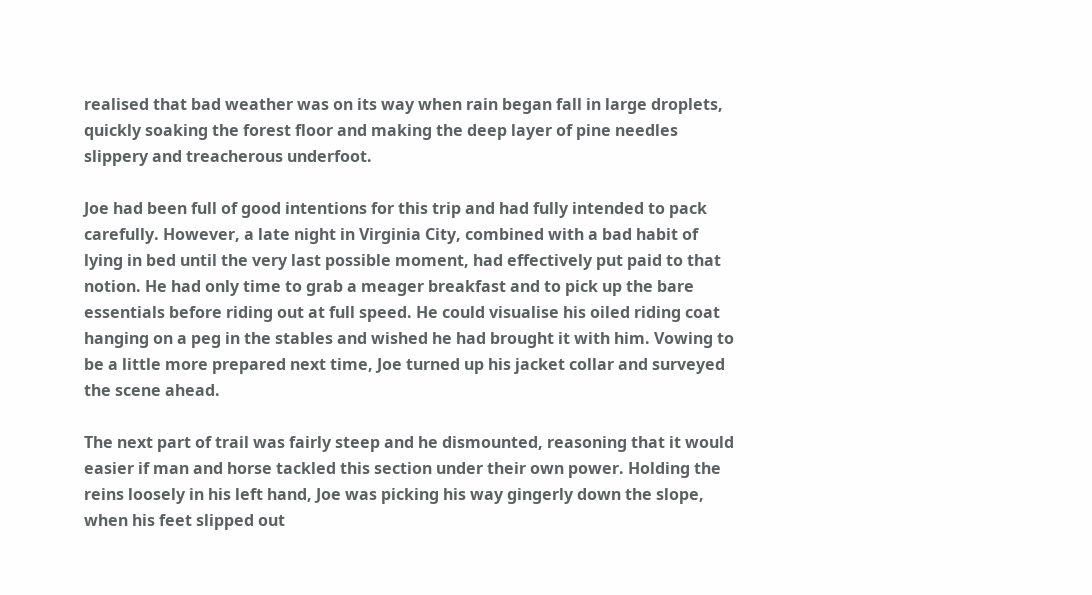realised that bad weather was on its way when rain began fall in large droplets, quickly soaking the forest floor and making the deep layer of pine needles slippery and treacherous underfoot.

Joe had been full of good intentions for this trip and had fully intended to pack carefully. However, a late night in Virginia City, combined with a bad habit of lying in bed until the very last possible moment, had effectively put paid to that notion. He had only time to grab a meager breakfast and to pick up the bare essentials before riding out at full speed. He could visualise his oiled riding coat hanging on a peg in the stables and wished he had brought it with him. Vowing to be a little more prepared next time, Joe turned up his jacket collar and surveyed the scene ahead.

The next part of trail was fairly steep and he dismounted, reasoning that it would easier if man and horse tackled this section under their own power. Holding the reins loosely in his left hand, Joe was picking his way gingerly down the slope, when his feet slipped out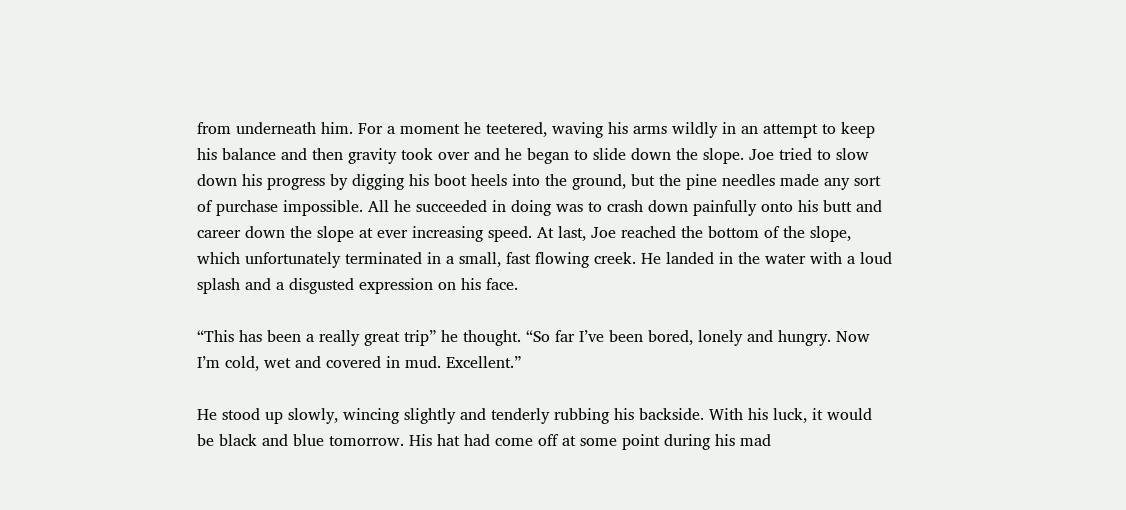from underneath him. For a moment he teetered, waving his arms wildly in an attempt to keep his balance and then gravity took over and he began to slide down the slope. Joe tried to slow down his progress by digging his boot heels into the ground, but the pine needles made any sort of purchase impossible. All he succeeded in doing was to crash down painfully onto his butt and career down the slope at ever increasing speed. At last, Joe reached the bottom of the slope, which unfortunately terminated in a small, fast flowing creek. He landed in the water with a loud splash and a disgusted expression on his face.

“This has been a really great trip” he thought. “So far I’ve been bored, lonely and hungry. Now I’m cold, wet and covered in mud. Excellent.”

He stood up slowly, wincing slightly and tenderly rubbing his backside. With his luck, it would be black and blue tomorrow. His hat had come off at some point during his mad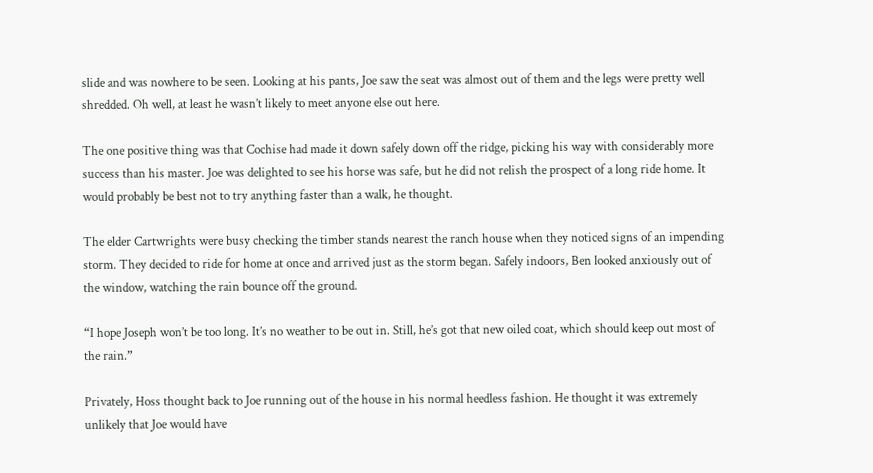slide and was nowhere to be seen. Looking at his pants, Joe saw the seat was almost out of them and the legs were pretty well shredded. Oh well, at least he wasn’t likely to meet anyone else out here.

The one positive thing was that Cochise had made it down safely down off the ridge, picking his way with considerably more success than his master. Joe was delighted to see his horse was safe, but he did not relish the prospect of a long ride home. It would probably be best not to try anything faster than a walk, he thought.

The elder Cartwrights were busy checking the timber stands nearest the ranch house when they noticed signs of an impending storm. They decided to ride for home at once and arrived just as the storm began. Safely indoors, Ben looked anxiously out of the window, watching the rain bounce off the ground.

“I hope Joseph won’t be too long. It’s no weather to be out in. Still, he’s got that new oiled coat, which should keep out most of the rain.”

Privately, Hoss thought back to Joe running out of the house in his normal heedless fashion. He thought it was extremely unlikely that Joe would have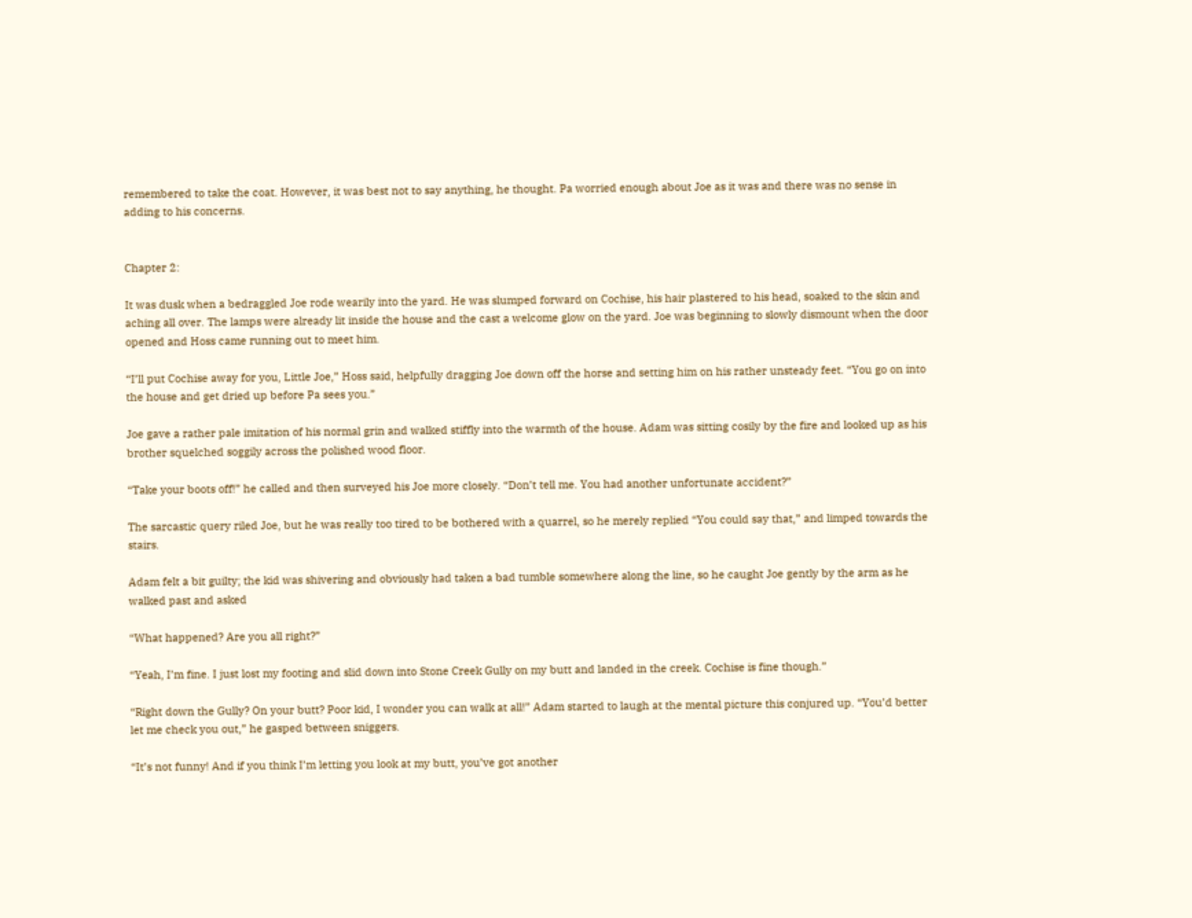remembered to take the coat. However, it was best not to say anything, he thought. Pa worried enough about Joe as it was and there was no sense in adding to his concerns.


Chapter 2:

It was dusk when a bedraggled Joe rode wearily into the yard. He was slumped forward on Cochise, his hair plastered to his head, soaked to the skin and aching all over. The lamps were already lit inside the house and the cast a welcome glow on the yard. Joe was beginning to slowly dismount when the door opened and Hoss came running out to meet him.

“I’ll put Cochise away for you, Little Joe,” Hoss said, helpfully dragging Joe down off the horse and setting him on his rather unsteady feet. “You go on into the house and get dried up before Pa sees you.”

Joe gave a rather pale imitation of his normal grin and walked stiffly into the warmth of the house. Adam was sitting cosily by the fire and looked up as his brother squelched soggily across the polished wood floor.

“Take your boots off!” he called and then surveyed his Joe more closely. “Don’t tell me. You had another unfortunate accident?”

The sarcastic query riled Joe, but he was really too tired to be bothered with a quarrel, so he merely replied “You could say that,” and limped towards the stairs.

Adam felt a bit guilty; the kid was shivering and obviously had taken a bad tumble somewhere along the line, so he caught Joe gently by the arm as he walked past and asked

“What happened? Are you all right?”

“Yeah, I’m fine. I just lost my footing and slid down into Stone Creek Gully on my butt and landed in the creek. Cochise is fine though.”

“Right down the Gully? On your butt? Poor kid, I wonder you can walk at all!” Adam started to laugh at the mental picture this conjured up. “You’d better let me check you out,” he gasped between sniggers.

“It’s not funny! And if you think I’m letting you look at my butt, you’ve got another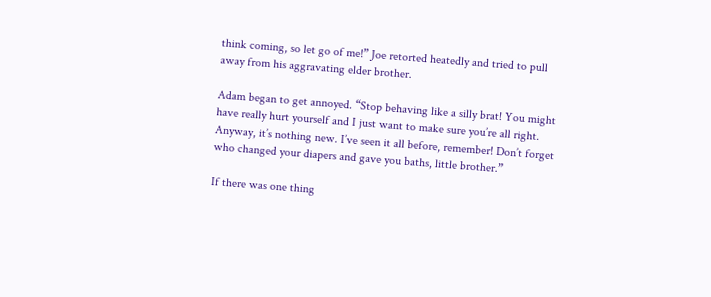think coming, so let go of me!” Joe retorted heatedly and tried to pull  away from his aggravating elder brother.

Adam began to get annoyed. “Stop behaving like a silly brat! You might have really hurt yourself and I just want to make sure you’re all right. Anyway, it’s nothing new. I’ve seen it all before, remember! Don’t forget who changed your diapers and gave you baths, little brother.”

If there was one thing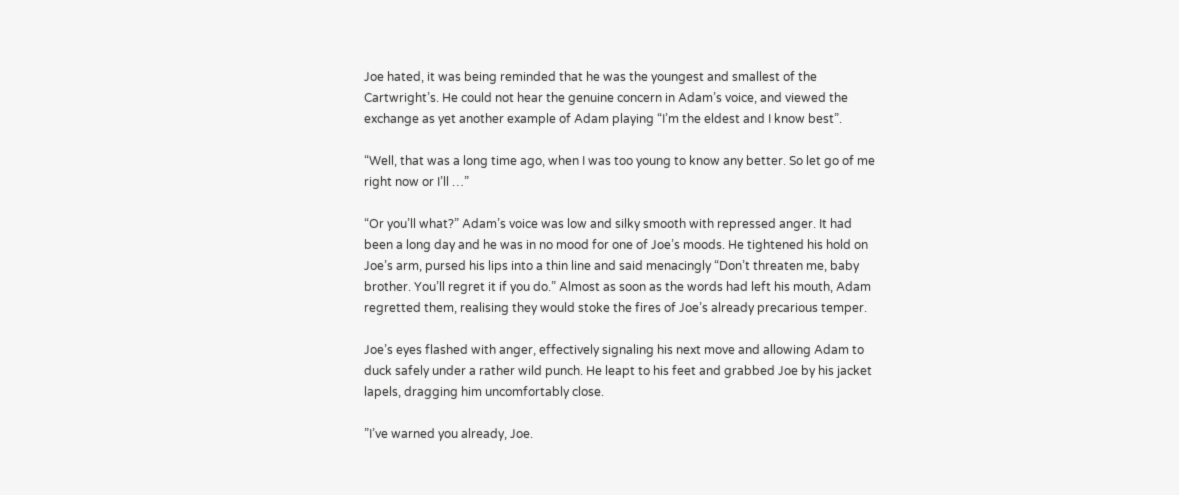Joe hated, it was being reminded that he was the youngest and smallest of the Cartwright’s. He could not hear the genuine concern in Adam’s voice, and viewed the exchange as yet another example of Adam playing “I’m the eldest and I know best”.

“Well, that was a long time ago, when I was too young to know any better. So let go of me right now or I’ll …”

“Or you’ll what?” Adam’s voice was low and silky smooth with repressed anger. It had been a long day and he was in no mood for one of Joe’s moods. He tightened his hold on Joe’s arm, pursed his lips into a thin line and said menacingly “Don’t threaten me, baby brother. You’ll regret it if you do.” Almost as soon as the words had left his mouth, Adam regretted them, realising they would stoke the fires of Joe’s already precarious temper.

Joe’s eyes flashed with anger, effectively signaling his next move and allowing Adam to duck safely under a rather wild punch. He leapt to his feet and grabbed Joe by his jacket lapels, dragging him uncomfortably close.

”I’ve warned you already, Joe.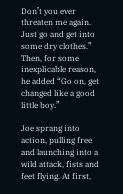Don’t you ever threaten me again. Just go and get into some dry clothes.” Then, for some inexplicable reason, he added “Go on, get changed like a good little boy.”

Joe sprang into action, pulling free and launching into a wild attack, fists and feet flying. At first,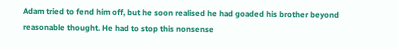Adam tried to fend him off, but he soon realised he had goaded his brother beyond reasonable thought. He had to stop this nonsense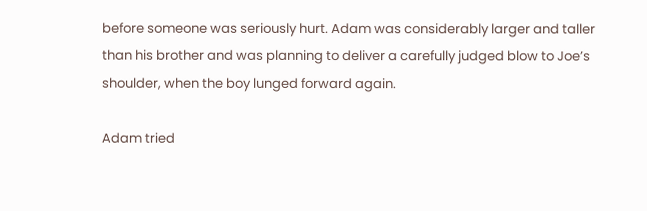before someone was seriously hurt. Adam was considerably larger and taller than his brother and was planning to deliver a carefully judged blow to Joe’s shoulder, when the boy lunged forward again.

Adam tried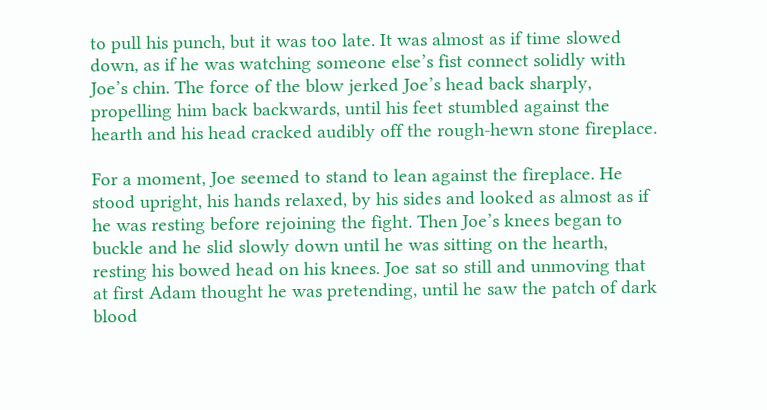to pull his punch, but it was too late. It was almost as if time slowed down, as if he was watching someone else’s fist connect solidly with Joe’s chin. The force of the blow jerked Joe’s head back sharply, propelling him back backwards, until his feet stumbled against the hearth and his head cracked audibly off the rough-hewn stone fireplace.

For a moment, Joe seemed to stand to lean against the fireplace. He stood upright, his hands relaxed, by his sides and looked as almost as if he was resting before rejoining the fight. Then Joe’s knees began to buckle and he slid slowly down until he was sitting on the hearth, resting his bowed head on his knees. Joe sat so still and unmoving that at first Adam thought he was pretending, until he saw the patch of dark blood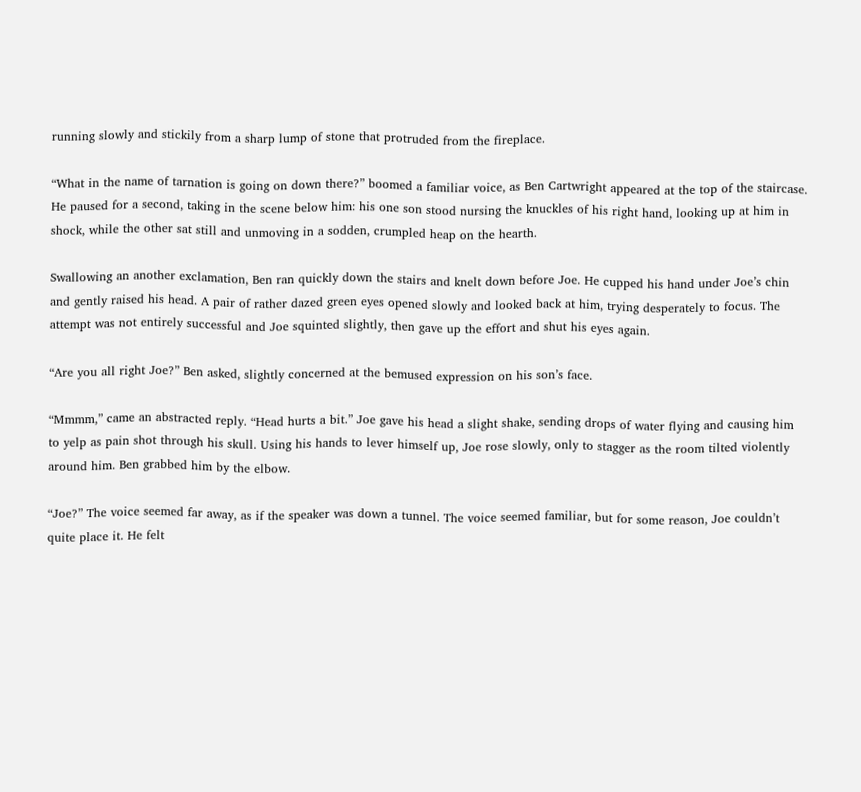running slowly and stickily from a sharp lump of stone that protruded from the fireplace.

“What in the name of tarnation is going on down there?” boomed a familiar voice, as Ben Cartwright appeared at the top of the staircase. He paused for a second, taking in the scene below him: his one son stood nursing the knuckles of his right hand, looking up at him in shock, while the other sat still and unmoving in a sodden, crumpled heap on the hearth.

Swallowing an another exclamation, Ben ran quickly down the stairs and knelt down before Joe. He cupped his hand under Joe’s chin and gently raised his head. A pair of rather dazed green eyes opened slowly and looked back at him, trying desperately to focus. The attempt was not entirely successful and Joe squinted slightly, then gave up the effort and shut his eyes again.

“Are you all right Joe?” Ben asked, slightly concerned at the bemused expression on his son’s face.

“Mmmm,” came an abstracted reply. “Head hurts a bit.” Joe gave his head a slight shake, sending drops of water flying and causing him to yelp as pain shot through his skull. Using his hands to lever himself up, Joe rose slowly, only to stagger as the room tilted violently around him. Ben grabbed him by the elbow.

“Joe?” The voice seemed far away, as if the speaker was down a tunnel. The voice seemed familiar, but for some reason, Joe couldn’t quite place it. He felt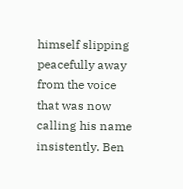himself slipping peacefully away from the voice that was now calling his name insistently. Ben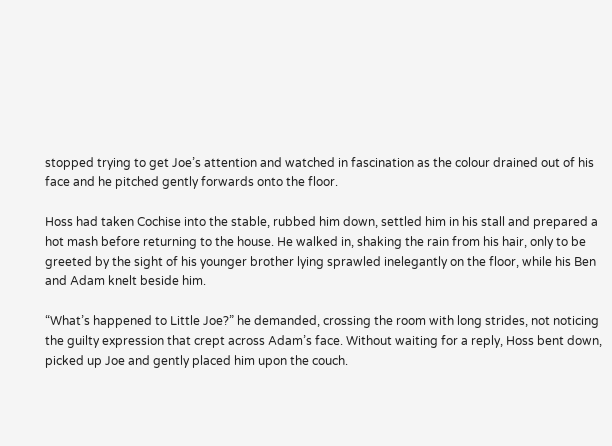stopped trying to get Joe’s attention and watched in fascination as the colour drained out of his face and he pitched gently forwards onto the floor.

Hoss had taken Cochise into the stable, rubbed him down, settled him in his stall and prepared a hot mash before returning to the house. He walked in, shaking the rain from his hair, only to be greeted by the sight of his younger brother lying sprawled inelegantly on the floor, while his Ben and Adam knelt beside him.

“What’s happened to Little Joe?” he demanded, crossing the room with long strides, not noticing the guilty expression that crept across Adam’s face. Without waiting for a reply, Hoss bent down, picked up Joe and gently placed him upon the couch.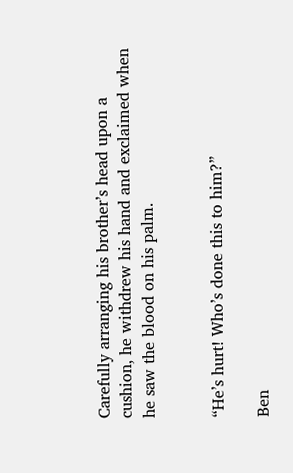Carefully arranging his brother’s head upon a cushion, he withdrew his hand and exclaimed when he saw the blood on his palm.


“He’s hurt! Who’s done this to him?”

Ben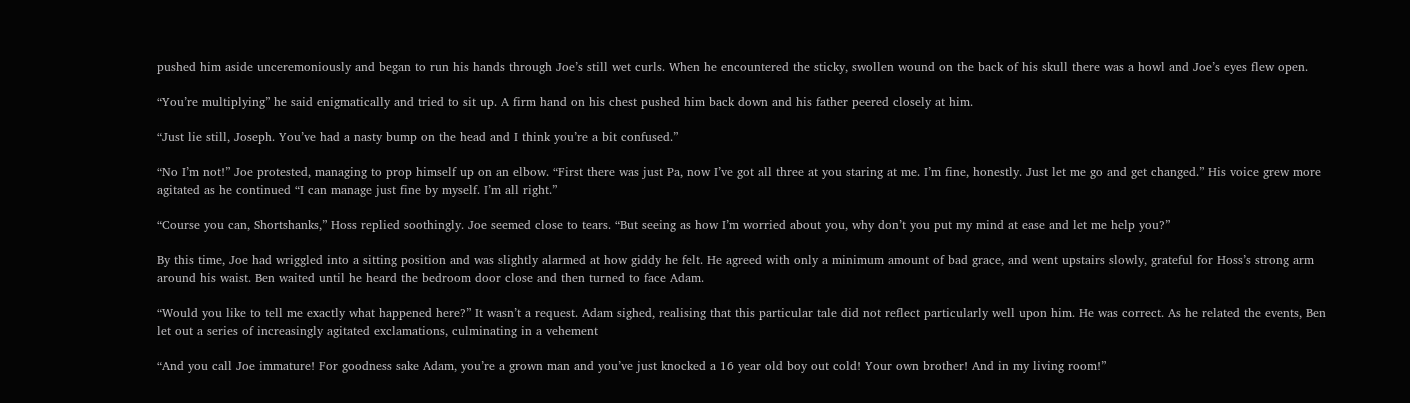pushed him aside unceremoniously and began to run his hands through Joe’s still wet curls. When he encountered the sticky, swollen wound on the back of his skull there was a howl and Joe’s eyes flew open.

“You’re multiplying” he said enigmatically and tried to sit up. A firm hand on his chest pushed him back down and his father peered closely at him.

“Just lie still, Joseph. You’ve had a nasty bump on the head and I think you’re a bit confused.”

“No I’m not!” Joe protested, managing to prop himself up on an elbow. “First there was just Pa, now I’ve got all three at you staring at me. I’m fine, honestly. Just let me go and get changed.” His voice grew more agitated as he continued “I can manage just fine by myself. I’m all right.”

“Course you can, Shortshanks,” Hoss replied soothingly. Joe seemed close to tears. “But seeing as how I’m worried about you, why don’t you put my mind at ease and let me help you?”

By this time, Joe had wriggled into a sitting position and was slightly alarmed at how giddy he felt. He agreed with only a minimum amount of bad grace, and went upstairs slowly, grateful for Hoss’s strong arm around his waist. Ben waited until he heard the bedroom door close and then turned to face Adam.

“Would you like to tell me exactly what happened here?” It wasn’t a request. Adam sighed, realising that this particular tale did not reflect particularly well upon him. He was correct. As he related the events, Ben let out a series of increasingly agitated exclamations, culminating in a vehement

“And you call Joe immature! For goodness sake Adam, you’re a grown man and you’ve just knocked a 16 year old boy out cold! Your own brother! And in my living room!”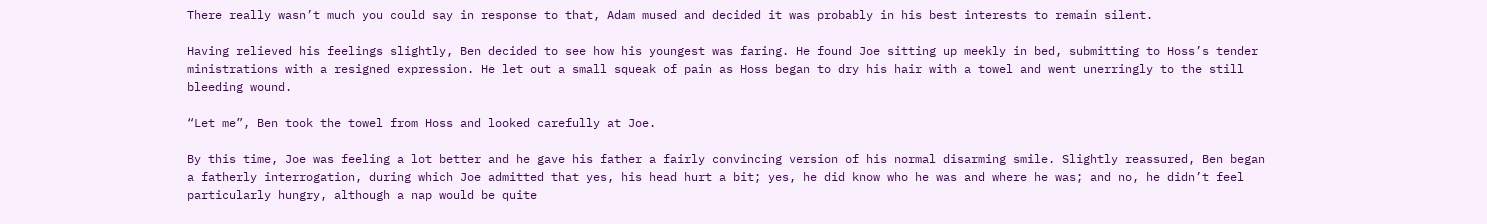There really wasn’t much you could say in response to that, Adam mused and decided it was probably in his best interests to remain silent.

Having relieved his feelings slightly, Ben decided to see how his youngest was faring. He found Joe sitting up meekly in bed, submitting to Hoss’s tender ministrations with a resigned expression. He let out a small squeak of pain as Hoss began to dry his hair with a towel and went unerringly to the still bleeding wound.

“Let me”, Ben took the towel from Hoss and looked carefully at Joe.

By this time, Joe was feeling a lot better and he gave his father a fairly convincing version of his normal disarming smile. Slightly reassured, Ben began a fatherly interrogation, during which Joe admitted that yes, his head hurt a bit; yes, he did know who he was and where he was; and no, he didn’t feel particularly hungry, although a nap would be quite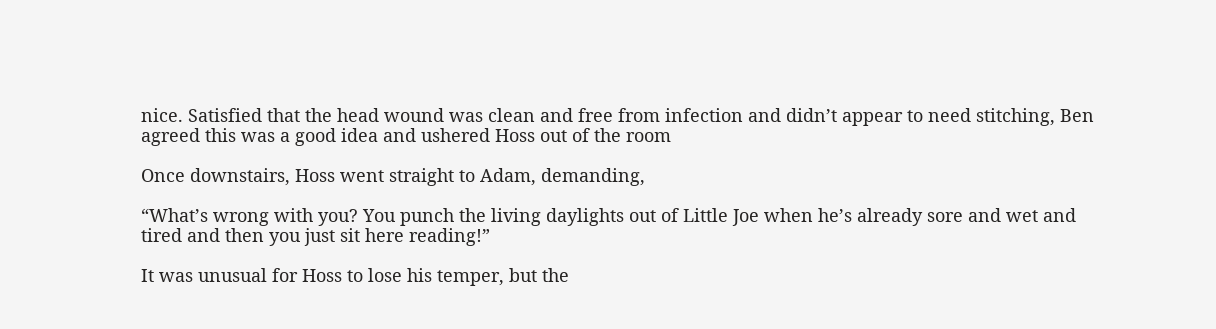nice. Satisfied that the head wound was clean and free from infection and didn’t appear to need stitching, Ben agreed this was a good idea and ushered Hoss out of the room

Once downstairs, Hoss went straight to Adam, demanding,

“What’s wrong with you? You punch the living daylights out of Little Joe when he’s already sore and wet and tired and then you just sit here reading!”

It was unusual for Hoss to lose his temper, but the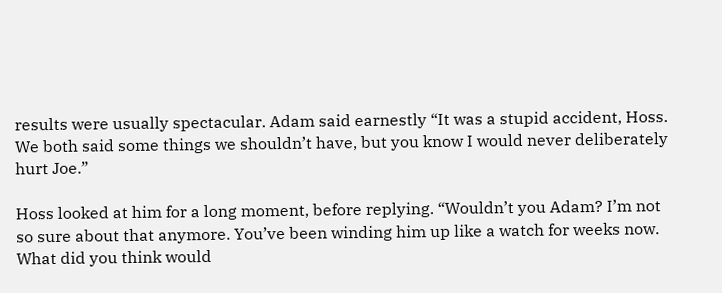results were usually spectacular. Adam said earnestly “It was a stupid accident, Hoss. We both said some things we shouldn’t have, but you know I would never deliberately hurt Joe.”

Hoss looked at him for a long moment, before replying. “Wouldn’t you Adam? I’m not so sure about that anymore. You’ve been winding him up like a watch for weeks now. What did you think would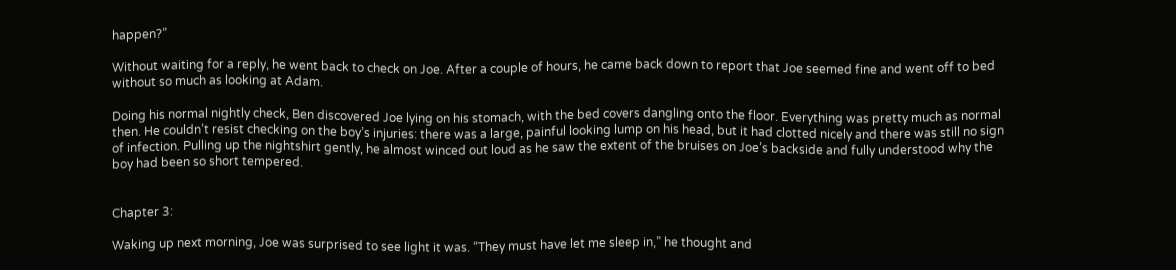happen?”

Without waiting for a reply, he went back to check on Joe. After a couple of hours, he came back down to report that Joe seemed fine and went off to bed without so much as looking at Adam.

Doing his normal nightly check, Ben discovered Joe lying on his stomach, with the bed covers dangling onto the floor. Everything was pretty much as normal then. He couldn’t resist checking on the boy’s injuries: there was a large, painful looking lump on his head, but it had clotted nicely and there was still no sign of infection. Pulling up the nightshirt gently, he almost winced out loud as he saw the extent of the bruises on Joe’s backside and fully understood why the boy had been so short tempered.


Chapter 3:

Waking up next morning, Joe was surprised to see light it was. “They must have let me sleep in,” he thought and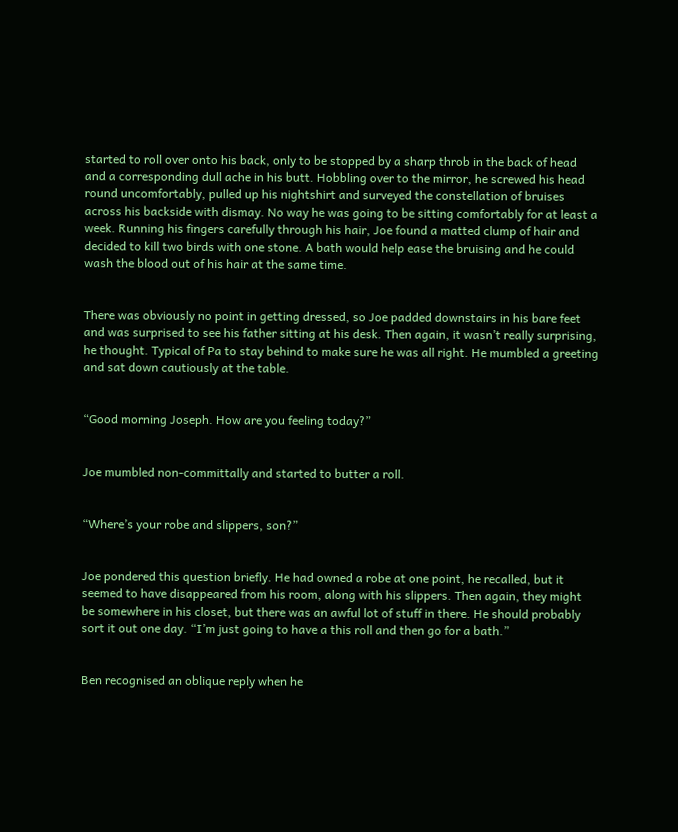started to roll over onto his back, only to be stopped by a sharp throb in the back of head and a corresponding dull ache in his butt. Hobbling over to the mirror, he screwed his head round uncomfortably, pulled up his nightshirt and surveyed the constellation of bruises across his backside with dismay. No way he was going to be sitting comfortably for at least a week. Running his fingers carefully through his hair, Joe found a matted clump of hair and decided to kill two birds with one stone. A bath would help ease the bruising and he could wash the blood out of his hair at the same time.


There was obviously no point in getting dressed, so Joe padded downstairs in his bare feet and was surprised to see his father sitting at his desk. Then again, it wasn’t really surprising, he thought. Typical of Pa to stay behind to make sure he was all right. He mumbled a greeting and sat down cautiously at the table.


“Good morning Joseph. How are you feeling today?”


Joe mumbled non-committally and started to butter a roll.


“Where’s your robe and slippers, son?”


Joe pondered this question briefly. He had owned a robe at one point, he recalled, but it seemed to have disappeared from his room, along with his slippers. Then again, they might be somewhere in his closet, but there was an awful lot of stuff in there. He should probably sort it out one day. “I’m just going to have a this roll and then go for a bath.”


Ben recognised an oblique reply when he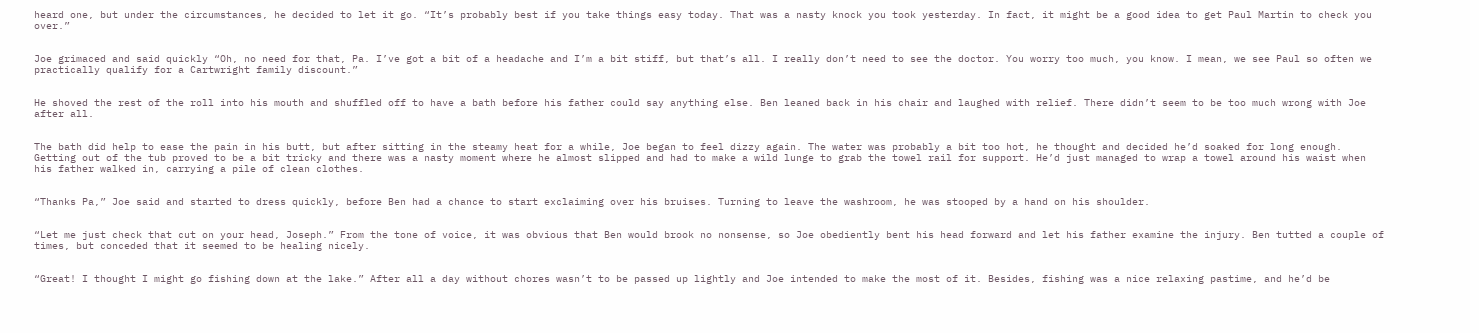heard one, but under the circumstances, he decided to let it go. “It’s probably best if you take things easy today. That was a nasty knock you took yesterday. In fact, it might be a good idea to get Paul Martin to check you over.”


Joe grimaced and said quickly “Oh, no need for that, Pa. I’ve got a bit of a headache and I’m a bit stiff, but that’s all. I really don’t need to see the doctor. You worry too much, you know. I mean, we see Paul so often we practically qualify for a Cartwright family discount.”


He shoved the rest of the roll into his mouth and shuffled off to have a bath before his father could say anything else. Ben leaned back in his chair and laughed with relief. There didn’t seem to be too much wrong with Joe after all.


The bath did help to ease the pain in his butt, but after sitting in the steamy heat for a while, Joe began to feel dizzy again. The water was probably a bit too hot, he thought and decided he’d soaked for long enough. Getting out of the tub proved to be a bit tricky and there was a nasty moment where he almost slipped and had to make a wild lunge to grab the towel rail for support. He’d just managed to wrap a towel around his waist when his father walked in, carrying a pile of clean clothes.


“Thanks Pa,” Joe said and started to dress quickly, before Ben had a chance to start exclaiming over his bruises. Turning to leave the washroom, he was stooped by a hand on his shoulder.


“Let me just check that cut on your head, Joseph.” From the tone of voice, it was obvious that Ben would brook no nonsense, so Joe obediently bent his head forward and let his father examine the injury. Ben tutted a couple of times, but conceded that it seemed to be healing nicely.


“Great! I thought I might go fishing down at the lake.” After all a day without chores wasn’t to be passed up lightly and Joe intended to make the most of it. Besides, fishing was a nice relaxing pastime, and he’d be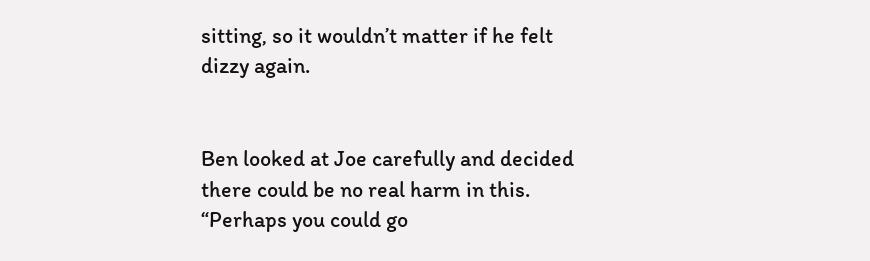sitting, so it wouldn’t matter if he felt dizzy again.


Ben looked at Joe carefully and decided there could be no real harm in this. “Perhaps you could go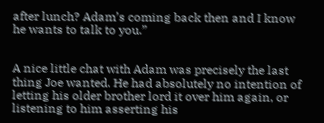after lunch? Adam’s coming back then and I know he wants to talk to you.”


A nice little chat with Adam was precisely the last thing Joe wanted. He had absolutely no intention of letting his older brother lord it over him again, or listening to him asserting his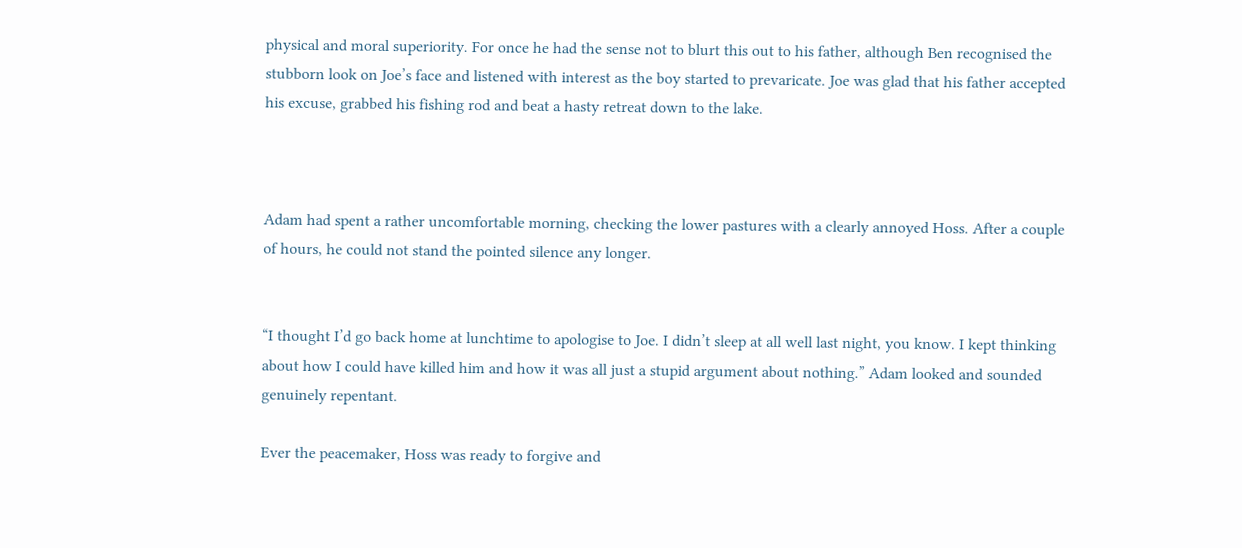physical and moral superiority. For once he had the sense not to blurt this out to his father, although Ben recognised the stubborn look on Joe’s face and listened with interest as the boy started to prevaricate. Joe was glad that his father accepted his excuse, grabbed his fishing rod and beat a hasty retreat down to the lake.



Adam had spent a rather uncomfortable morning, checking the lower pastures with a clearly annoyed Hoss. After a couple of hours, he could not stand the pointed silence any longer.


“I thought I’d go back home at lunchtime to apologise to Joe. I didn’t sleep at all well last night, you know. I kept thinking about how I could have killed him and how it was all just a stupid argument about nothing.” Adam looked and sounded genuinely repentant.

Ever the peacemaker, Hoss was ready to forgive and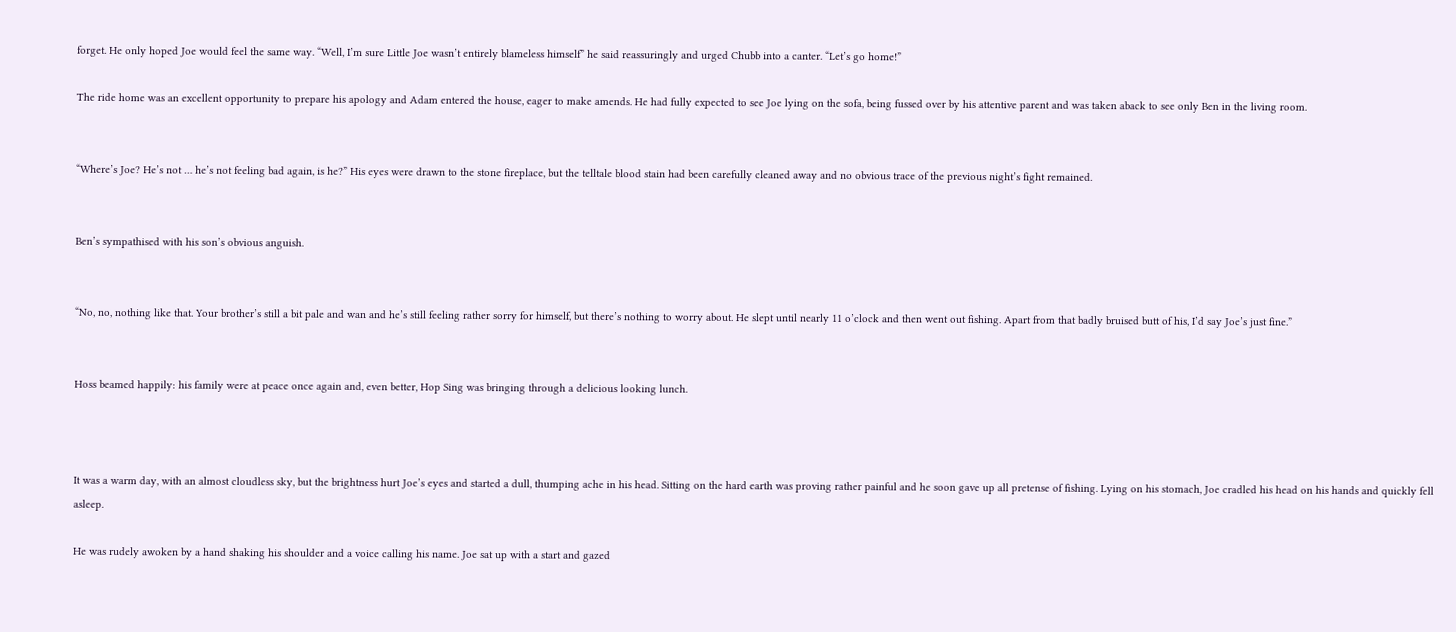forget. He only hoped Joe would feel the same way. “Well, I’m sure Little Joe wasn’t entirely blameless himself” he said reassuringly and urged Chubb into a canter. “Let’s go home!”

The ride home was an excellent opportunity to prepare his apology and Adam entered the house, eager to make amends. He had fully expected to see Joe lying on the sofa, being fussed over by his attentive parent and was taken aback to see only Ben in the living room.


“Where’s Joe? He’s not … he’s not feeling bad again, is he?” His eyes were drawn to the stone fireplace, but the telltale blood stain had been carefully cleaned away and no obvious trace of the previous night’s fight remained.


Ben’s sympathised with his son’s obvious anguish.


“No, no, nothing like that. Your brother’s still a bit pale and wan and he’s still feeling rather sorry for himself, but there’s nothing to worry about. He slept until nearly 11 o’clock and then went out fishing. Apart from that badly bruised butt of his, I’d say Joe’s just fine.”


Hoss beamed happily: his family were at peace once again and, even better, Hop Sing was bringing through a delicious looking lunch.



It was a warm day, with an almost cloudless sky, but the brightness hurt Joe’s eyes and started a dull, thumping ache in his head. Sitting on the hard earth was proving rather painful and he soon gave up all pretense of fishing. Lying on his stomach, Joe cradled his head on his hands and quickly fell asleep.

He was rudely awoken by a hand shaking his shoulder and a voice calling his name. Joe sat up with a start and gazed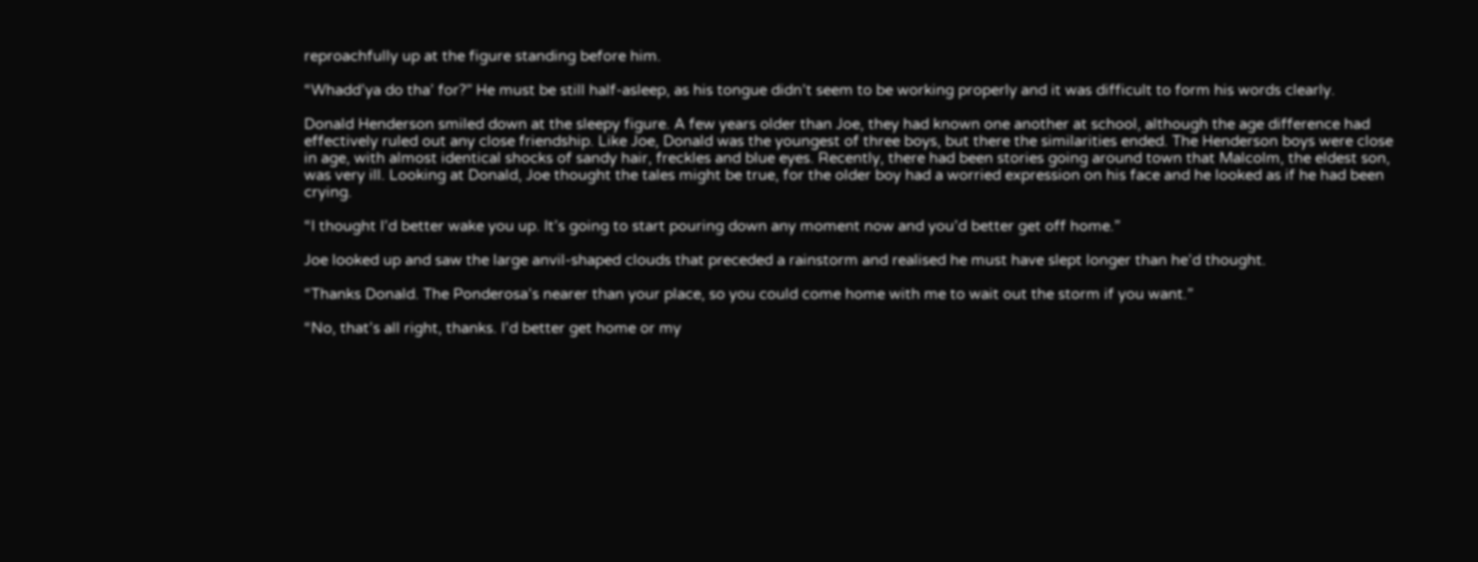reproachfully up at the figure standing before him.

“Whadd’ya do tha’ for?” He must be still half-asleep, as his tongue didn’t seem to be working properly and it was difficult to form his words clearly.

Donald Henderson smiled down at the sleepy figure. A few years older than Joe, they had known one another at school, although the age difference had effectively ruled out any close friendship. Like Joe, Donald was the youngest of three boys, but there the similarities ended. The Henderson boys were close in age, with almost identical shocks of sandy hair, freckles and blue eyes. Recently, there had been stories going around town that Malcolm, the eldest son, was very ill. Looking at Donald, Joe thought the tales might be true, for the older boy had a worried expression on his face and he looked as if he had been crying.

“I thought I’d better wake you up. It’s going to start pouring down any moment now and you’d better get off home.”

Joe looked up and saw the large anvil-shaped clouds that preceded a rainstorm and realised he must have slept longer than he’d thought.

“Thanks Donald. The Ponderosa’s nearer than your place, so you could come home with me to wait out the storm if you want.”

“No, that’s all right, thanks. I’d better get home or my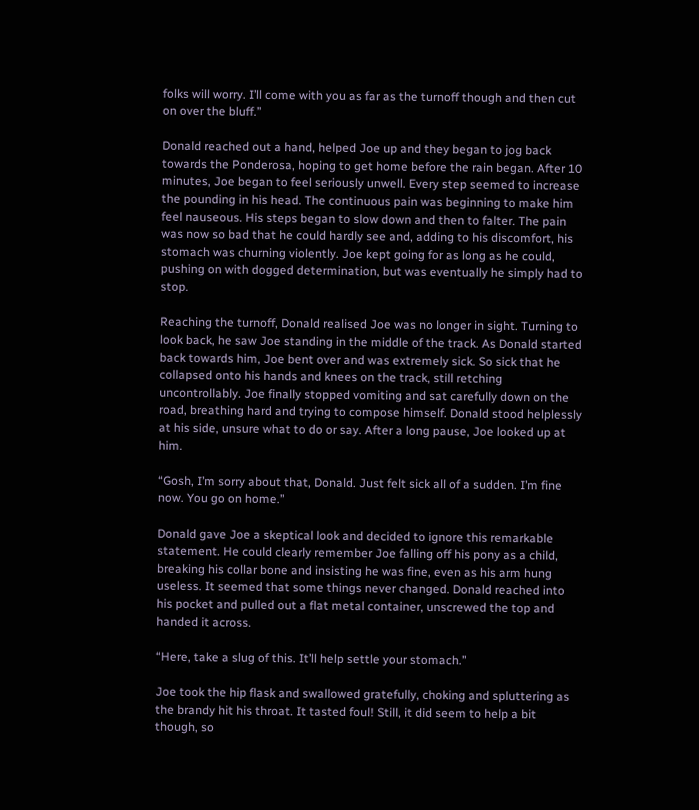folks will worry. I’ll come with you as far as the turnoff though and then cut on over the bluff.”

Donald reached out a hand, helped Joe up and they began to jog back towards the Ponderosa, hoping to get home before the rain began. After 10 minutes, Joe began to feel seriously unwell. Every step seemed to increase the pounding in his head. The continuous pain was beginning to make him feel nauseous. His steps began to slow down and then to falter. The pain was now so bad that he could hardly see and, adding to his discomfort, his stomach was churning violently. Joe kept going for as long as he could, pushing on with dogged determination, but was eventually he simply had to stop.

Reaching the turnoff, Donald realised Joe was no longer in sight. Turning to look back, he saw Joe standing in the middle of the track. As Donald started back towards him, Joe bent over and was extremely sick. So sick that he collapsed onto his hands and knees on the track, still retching uncontrollably. Joe finally stopped vomiting and sat carefully down on the road, breathing hard and trying to compose himself. Donald stood helplessly at his side, unsure what to do or say. After a long pause, Joe looked up at him.

“Gosh, I’m sorry about that, Donald. Just felt sick all of a sudden. I’m fine now. You go on home.”

Donald gave Joe a skeptical look and decided to ignore this remarkable statement. He could clearly remember Joe falling off his pony as a child, breaking his collar bone and insisting he was fine, even as his arm hung useless. It seemed that some things never changed. Donald reached into his pocket and pulled out a flat metal container, unscrewed the top and handed it across.

“Here, take a slug of this. It’ll help settle your stomach.”

Joe took the hip flask and swallowed gratefully, choking and spluttering as the brandy hit his throat. It tasted foul! Still, it did seem to help a bit though, so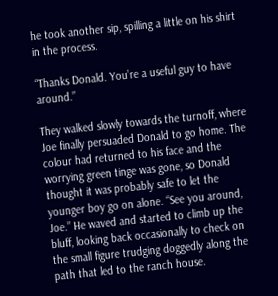he took another sip, spilling a little on his shirt in the process.

“Thanks Donald. You’re a useful guy to have around.”

They walked slowly towards the turnoff, where Joe finally persuaded Donald to go home. The colour had returned to his face and the worrying green tinge was gone, so Donald thought it was probably safe to let the younger boy go on alone. “See you around, Joe.” He waved and started to climb up the bluff, looking back occasionally to check on the small figure trudging doggedly along the path that led to the ranch house.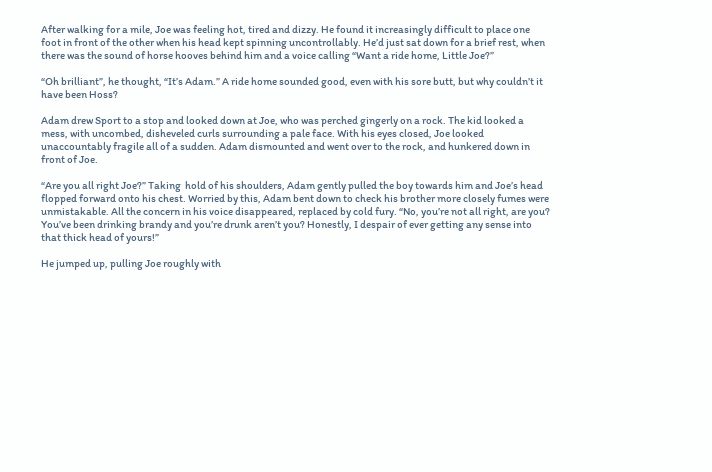After walking for a mile, Joe was feeling hot, tired and dizzy. He found it increasingly difficult to place one foot in front of the other when his head kept spinning uncontrollably. He’d just sat down for a brief rest, when there was the sound of horse hooves behind him and a voice calling “Want a ride home, Little Joe?”

“Oh brilliant”, he thought, “It’s Adam.” A ride home sounded good, even with his sore butt, but why couldn’t it have been Hoss?

Adam drew Sport to a stop and looked down at Joe, who was perched gingerly on a rock. The kid looked a mess, with uncombed, disheveled curls surrounding a pale face. With his eyes closed, Joe looked unaccountably fragile all of a sudden. Adam dismounted and went over to the rock, and hunkered down in front of Joe.

“Are you all right Joe?” Taking  hold of his shoulders, Adam gently pulled the boy towards him and Joe’s head flopped forward onto his chest. Worried by this, Adam bent down to check his brother more closely fumes were unmistakable. All the concern in his voice disappeared, replaced by cold fury. “No, you’re not all right, are you? You’ve been drinking brandy and you’re drunk aren’t you? Honestly, I despair of ever getting any sense into that thick head of yours!”

He jumped up, pulling Joe roughly with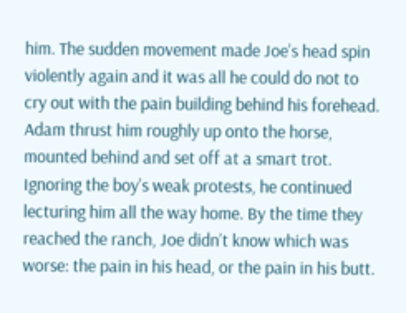him. The sudden movement made Joe’s head spin violently again and it was all he could do not to cry out with the pain building behind his forehead. Adam thrust him roughly up onto the horse, mounted behind and set off at a smart trot. Ignoring the boy’s weak protests, he continued lecturing him all the way home. By the time they reached the ranch, Joe didn’t know which was worse: the pain in his head, or the pain in his butt.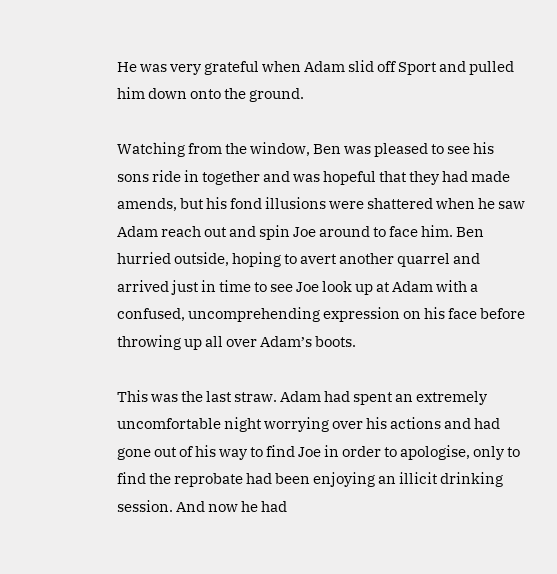He was very grateful when Adam slid off Sport and pulled him down onto the ground.

Watching from the window, Ben was pleased to see his sons ride in together and was hopeful that they had made amends, but his fond illusions were shattered when he saw Adam reach out and spin Joe around to face him. Ben hurried outside, hoping to avert another quarrel and arrived just in time to see Joe look up at Adam with a confused, uncomprehending expression on his face before throwing up all over Adam’s boots.

This was the last straw. Adam had spent an extremely uncomfortable night worrying over his actions and had gone out of his way to find Joe in order to apologise, only to find the reprobate had been enjoying an illicit drinking session. And now he had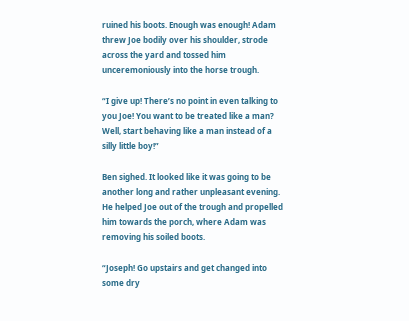ruined his boots. Enough was enough! Adam threw Joe bodily over his shoulder, strode across the yard and tossed him unceremoniously into the horse trough.

“I give up! There’s no point in even talking to you Joe! You want to be treated like a man? Well, start behaving like a man instead of a silly little boy!”

Ben sighed. It looked like it was going to be another long and rather unpleasant evening. He helped Joe out of the trough and propelled him towards the porch, where Adam was removing his soiled boots.

“Joseph! Go upstairs and get changed into some dry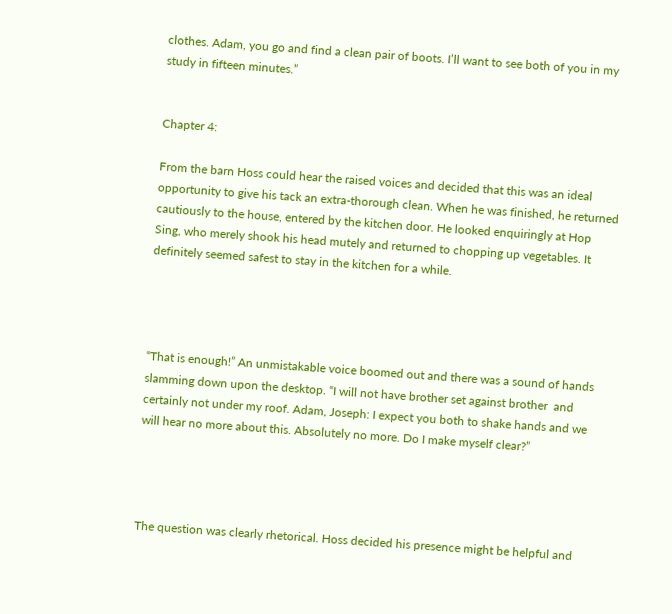clothes. Adam, you go and find a clean pair of boots. I’ll want to see both of you in my study in fifteen minutes.”


Chapter 4:

From the barn Hoss could hear the raised voices and decided that this was an ideal opportunity to give his tack an extra-thorough clean. When he was finished, he returned cautiously to the house, entered by the kitchen door. He looked enquiringly at Hop Sing, who merely shook his head mutely and returned to chopping up vegetables. It definitely seemed safest to stay in the kitchen for a while.




“That is enough!” An unmistakable voice boomed out and there was a sound of hands slamming down upon the desktop. “I will not have brother set against brother  and certainly not under my roof. Adam, Joseph: I expect you both to shake hands and we will hear no more about this. Absolutely no more. Do I make myself clear?”




The question was clearly rhetorical. Hoss decided his presence might be helpful and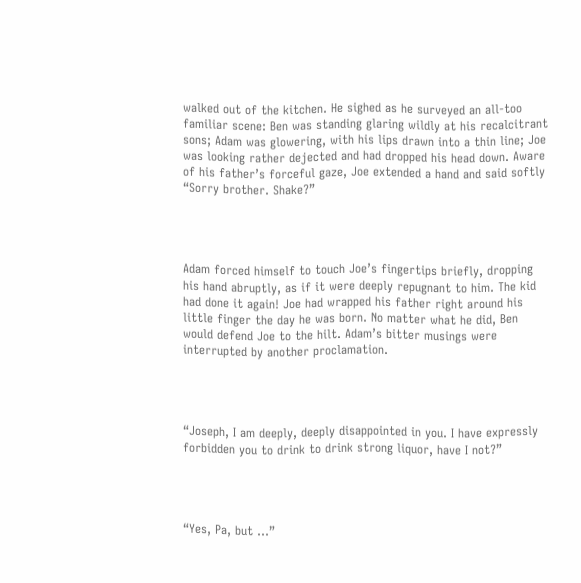walked out of the kitchen. He sighed as he surveyed an all-too familiar scene: Ben was standing glaring wildly at his recalcitrant sons; Adam was glowering, with his lips drawn into a thin line; Joe was looking rather dejected and had dropped his head down. Aware of his father’s forceful gaze, Joe extended a hand and said softly “Sorry brother. Shake?”




Adam forced himself to touch Joe’s fingertips briefly, dropping his hand abruptly, as if it were deeply repugnant to him. The kid had done it again! Joe had wrapped his father right around his little finger the day he was born. No matter what he did, Ben would defend Joe to the hilt. Adam’s bitter musings were interrupted by another proclamation.




“Joseph, I am deeply, deeply disappointed in you. I have expressly forbidden you to drink to drink strong liquor, have I not?”




“Yes, Pa, but …”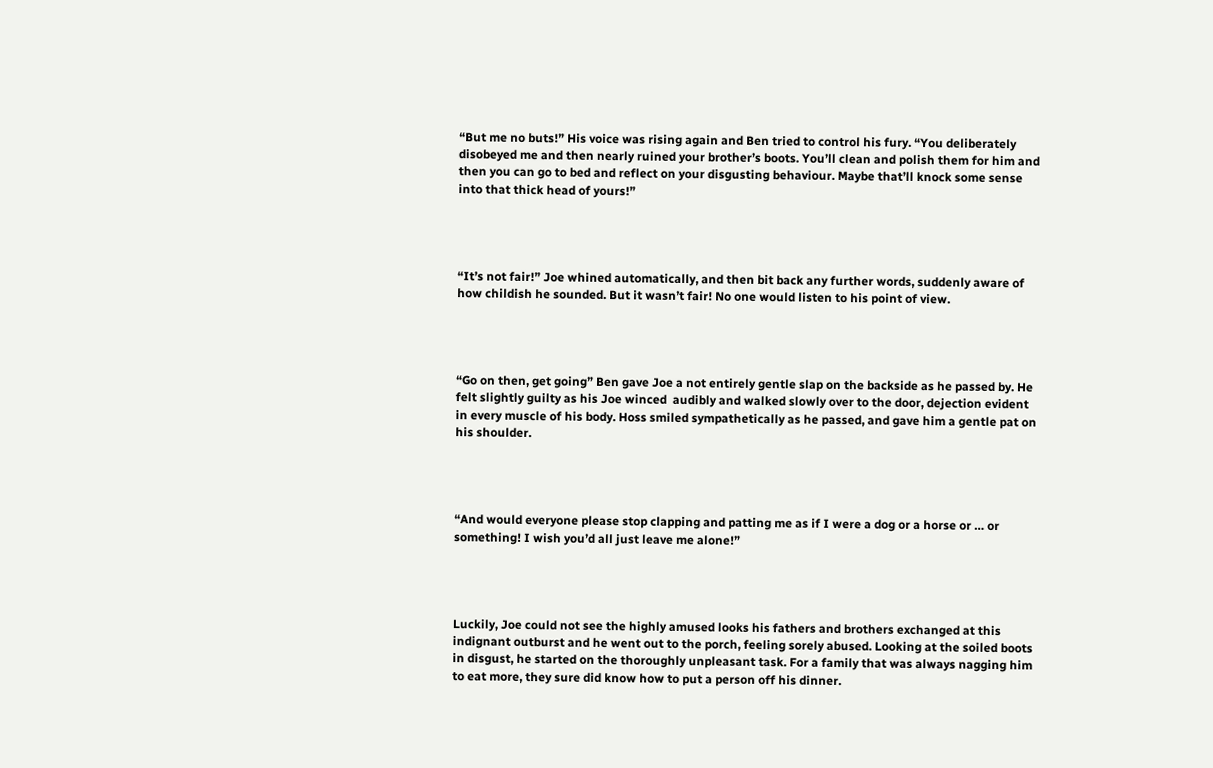“But me no buts!” His voice was rising again and Ben tried to control his fury. “You deliberately disobeyed me and then nearly ruined your brother’s boots. You’ll clean and polish them for him and then you can go to bed and reflect on your disgusting behaviour. Maybe that’ll knock some sense into that thick head of yours!”




“It’s not fair!” Joe whined automatically, and then bit back any further words, suddenly aware of how childish he sounded. But it wasn’t fair! No one would listen to his point of view.




“Go on then, get going” Ben gave Joe a not entirely gentle slap on the backside as he passed by. He felt slightly guilty as his Joe winced  audibly and walked slowly over to the door, dejection evident in every muscle of his body. Hoss smiled sympathetically as he passed, and gave him a gentle pat on his shoulder.




“And would everyone please stop clapping and patting me as if I were a dog or a horse or … or something! I wish you’d all just leave me alone!”




Luckily, Joe could not see the highly amused looks his fathers and brothers exchanged at this indignant outburst and he went out to the porch, feeling sorely abused. Looking at the soiled boots in disgust, he started on the thoroughly unpleasant task. For a family that was always nagging him to eat more, they sure did know how to put a person off his dinner.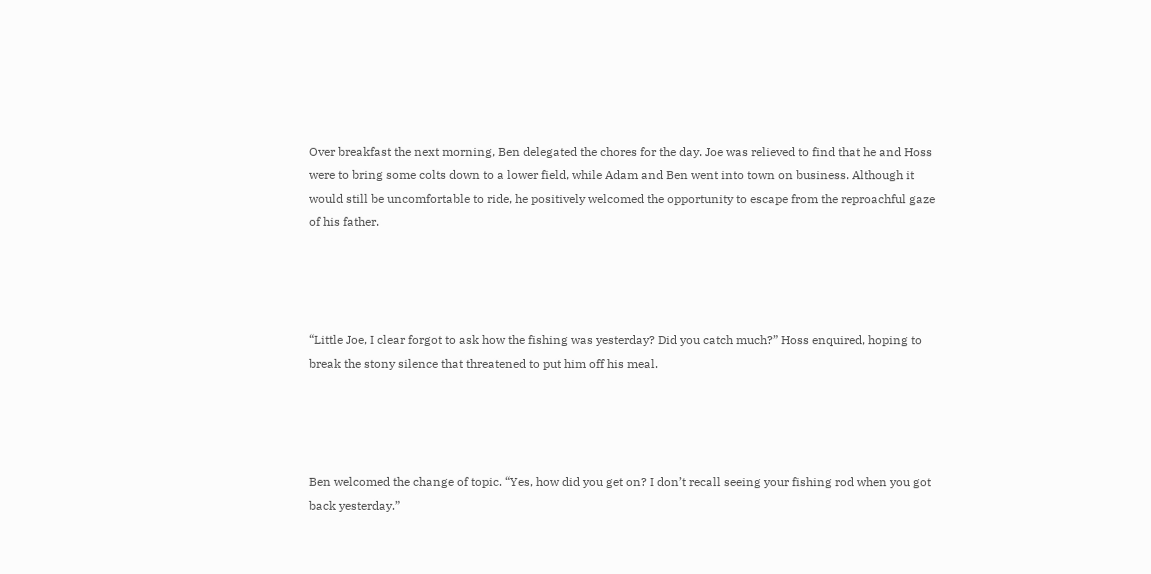Over breakfast the next morning, Ben delegated the chores for the day. Joe was relieved to find that he and Hoss were to bring some colts down to a lower field, while Adam and Ben went into town on business. Although it would still be uncomfortable to ride, he positively welcomed the opportunity to escape from the reproachful gaze of his father.




“Little Joe, I clear forgot to ask how the fishing was yesterday? Did you catch much?” Hoss enquired, hoping to break the stony silence that threatened to put him off his meal.




Ben welcomed the change of topic. “Yes, how did you get on? I don’t recall seeing your fishing rod when you got back yesterday.”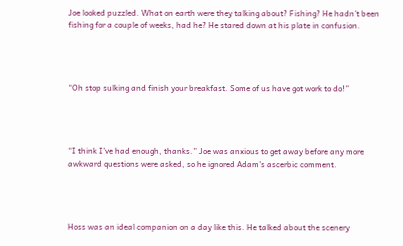Joe looked puzzled. What on earth were they talking about? Fishing? He hadn’t been fishing for a couple of weeks, had he? He stared down at his plate in confusion.




“Oh stop sulking and finish your breakfast. Some of us have got work to do!”




“I think I’ve had enough, thanks.” Joe was anxious to get away before any more awkward questions were asked, so he ignored Adam’s ascerbic comment.




Hoss was an ideal companion on a day like this. He talked about the scenery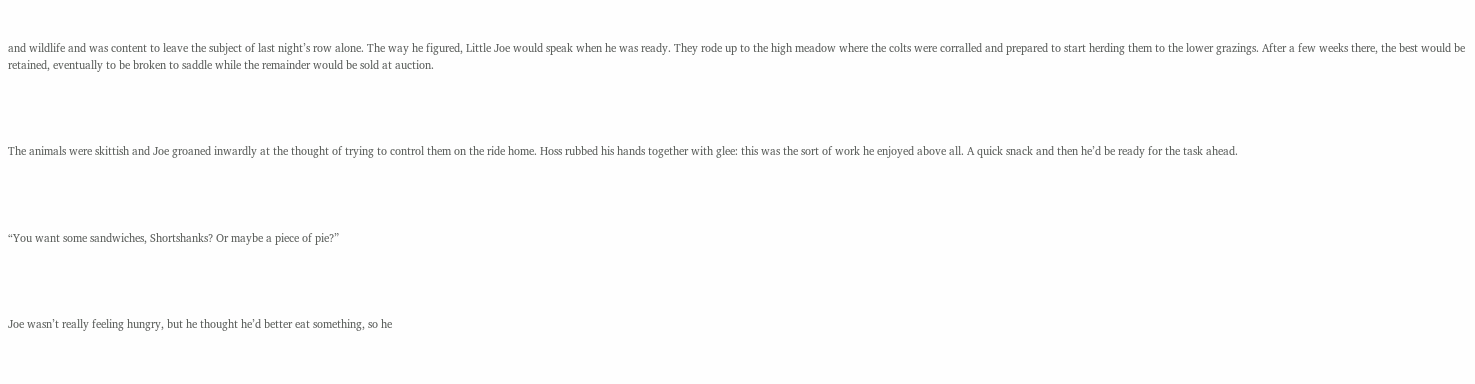and wildlife and was content to leave the subject of last night’s row alone. The way he figured, Little Joe would speak when he was ready. They rode up to the high meadow where the colts were corralled and prepared to start herding them to the lower grazings. After a few weeks there, the best would be retained, eventually to be broken to saddle while the remainder would be sold at auction.




The animals were skittish and Joe groaned inwardly at the thought of trying to control them on the ride home. Hoss rubbed his hands together with glee: this was the sort of work he enjoyed above all. A quick snack and then he’d be ready for the task ahead.




“You want some sandwiches, Shortshanks? Or maybe a piece of pie?”




Joe wasn’t really feeling hungry, but he thought he’d better eat something, so he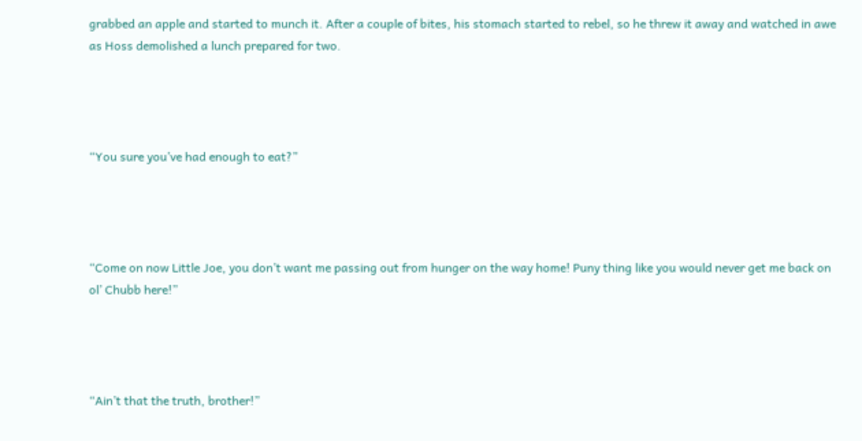grabbed an apple and started to munch it. After a couple of bites, his stomach started to rebel, so he threw it away and watched in awe as Hoss demolished a lunch prepared for two.




“You sure you’ve had enough to eat?”




“Come on now Little Joe, you don’t want me passing out from hunger on the way home! Puny thing like you would never get me back on ol’ Chubb here!”




“Ain’t that the truth, brother!”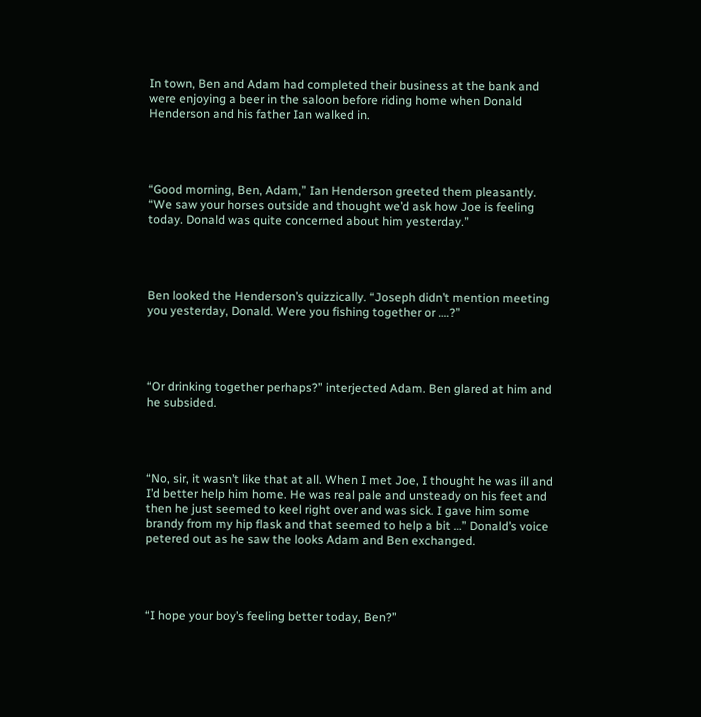In town, Ben and Adam had completed their business at the bank and were enjoying a beer in the saloon before riding home when Donald Henderson and his father Ian walked in.




“Good morning, Ben, Adam,” Ian Henderson greeted them pleasantly. “We saw your horses outside and thought we’d ask how Joe is feeling today. Donald was quite concerned about him yesterday.”




Ben looked the Henderson’s quizzically. “Joseph didn’t mention meeting you yesterday, Donald. Were you fishing together or ….?”




“Or drinking together perhaps?” interjected Adam. Ben glared at him and he subsided.




“No, sir, it wasn’t like that at all. When I met Joe, I thought he was ill and I’d better help him home. He was real pale and unsteady on his feet and then he just seemed to keel right over and was sick. I gave him some brandy from my hip flask and that seemed to help a bit …” Donald’s voice petered out as he saw the looks Adam and Ben exchanged.




“I hope your boy’s feeling better today, Ben?”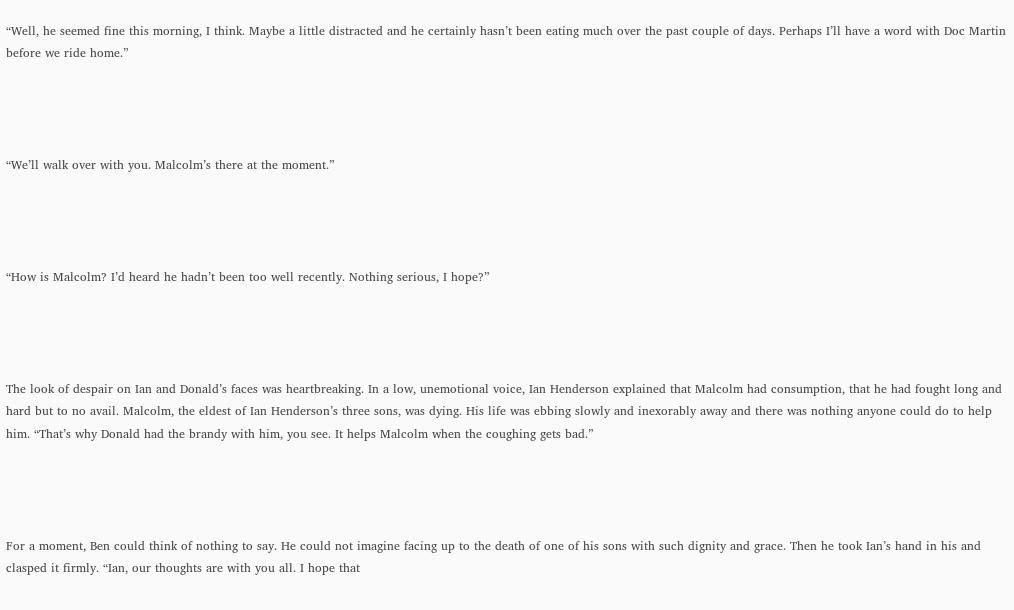“Well, he seemed fine this morning, I think. Maybe a little distracted and he certainly hasn’t been eating much over the past couple of days. Perhaps I’ll have a word with Doc Martin before we ride home.”




“We’ll walk over with you. Malcolm’s there at the moment.”




“How is Malcolm? I’d heard he hadn’t been too well recently. Nothing serious, I hope?”




The look of despair on Ian and Donald’s faces was heartbreaking. In a low, unemotional voice, Ian Henderson explained that Malcolm had consumption, that he had fought long and hard but to no avail. Malcolm, the eldest of Ian Henderson’s three sons, was dying. His life was ebbing slowly and inexorably away and there was nothing anyone could do to help him. “That’s why Donald had the brandy with him, you see. It helps Malcolm when the coughing gets bad.”




For a moment, Ben could think of nothing to say. He could not imagine facing up to the death of one of his sons with such dignity and grace. Then he took Ian’s hand in his and clasped it firmly. “Ian, our thoughts are with you all. I hope that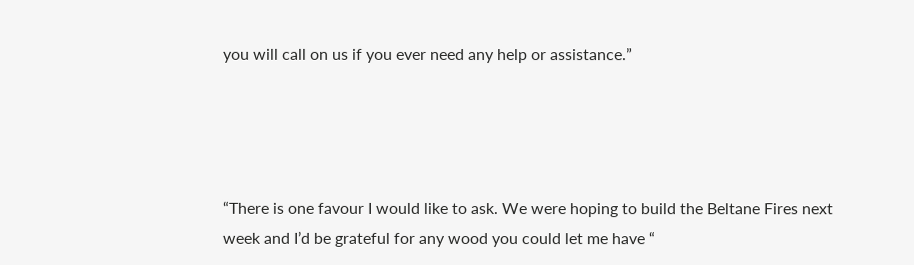you will call on us if you ever need any help or assistance.”




“There is one favour I would like to ask. We were hoping to build the Beltane Fires next week and I’d be grateful for any wood you could let me have “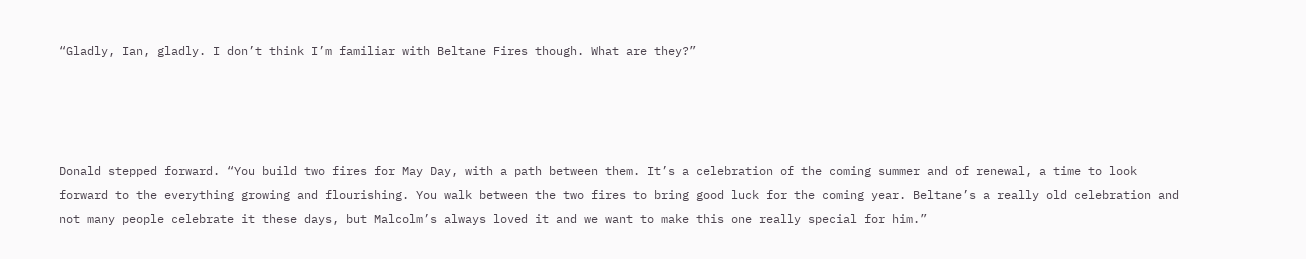“Gladly, Ian, gladly. I don’t think I’m familiar with Beltane Fires though. What are they?”




Donald stepped forward. “You build two fires for May Day, with a path between them. It’s a celebration of the coming summer and of renewal, a time to look forward to the everything growing and flourishing. You walk between the two fires to bring good luck for the coming year. Beltane’s a really old celebration and not many people celebrate it these days, but Malcolm’s always loved it and we want to make this one really special for him.”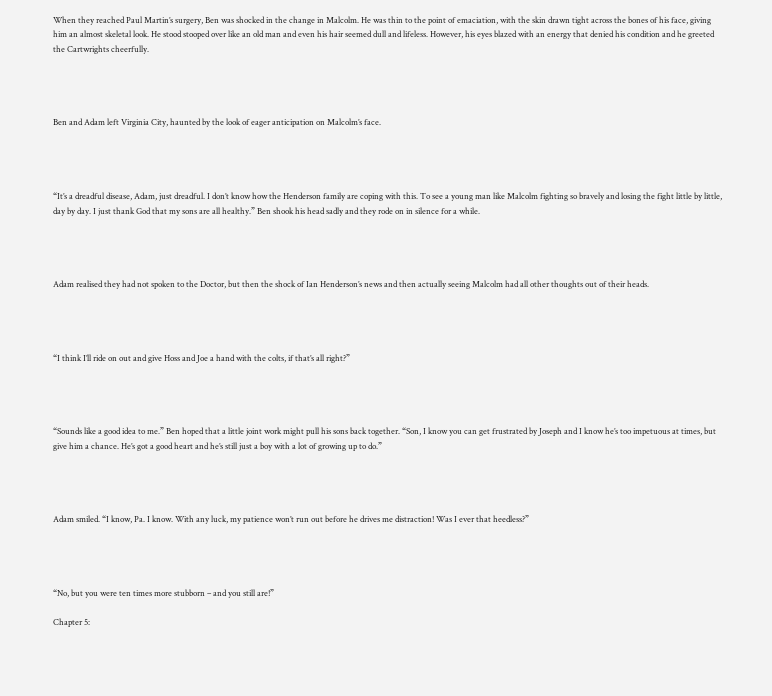When they reached Paul Martin’s surgery, Ben was shocked in the change in Malcolm. He was thin to the point of emaciation, with the skin drawn tight across the bones of his face, giving him an almost skeletal look. He stood stooped over like an old man and even his hair seemed dull and lifeless. However, his eyes blazed with an energy that denied his condition and he greeted the Cartwrights cheerfully.




Ben and Adam left Virginia City, haunted by the look of eager anticipation on Malcolm’s face.




“It’s a dreadful disease, Adam, just dreadful. I don’t know how the Henderson family are coping with this. To see a young man like Malcolm fighting so bravely and losing the fight little by little, day by day. I just thank God that my sons are all healthy.” Ben shook his head sadly and they rode on in silence for a while.




Adam realised they had not spoken to the Doctor, but then the shock of Ian Henderson’s news and then actually seeing Malcolm had all other thoughts out of their heads.




“I think I’ll ride on out and give Hoss and Joe a hand with the colts, if that’s all right?”




“Sounds like a good idea to me.” Ben hoped that a little joint work might pull his sons back together. “Son, I know you can get frustrated by Joseph and I know he’s too impetuous at times, but give him a chance. He’s got a good heart and he’s still just a boy with a lot of growing up to do.”




Adam smiled. “I know, Pa. I know. With any luck, my patience won’t run out before he drives me distraction! Was I ever that heedless?”




“No, but you were ten times more stubborn – and you still are!”

Chapter 5: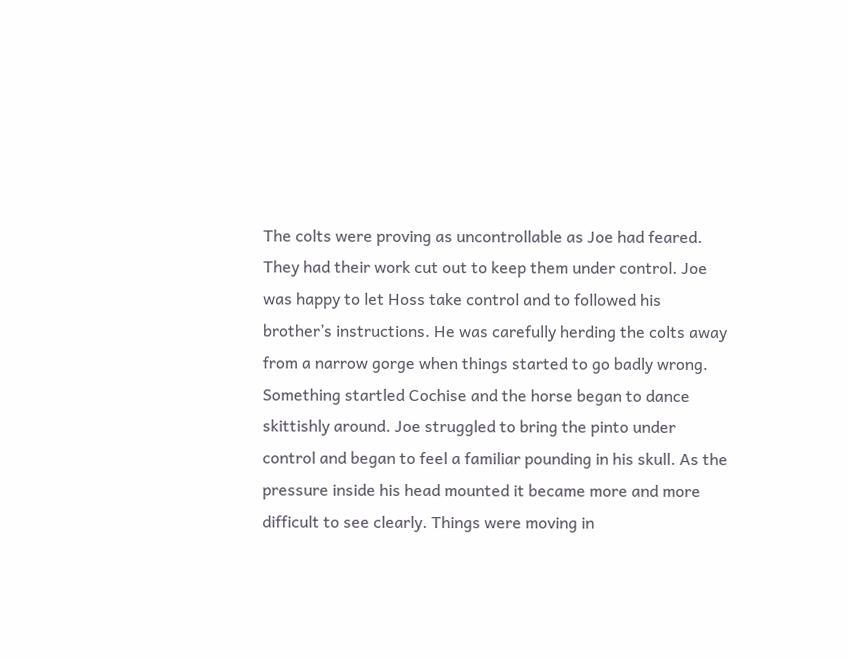The colts were proving as uncontrollable as Joe had feared. They had their work cut out to keep them under control. Joe was happy to let Hoss take control and to followed his brother’s instructions. He was carefully herding the colts away from a narrow gorge when things started to go badly wrong. Something startled Cochise and the horse began to dance skittishly around. Joe struggled to bring the pinto under control and began to feel a familiar pounding in his skull. As the pressure inside his head mounted it became more and more difficult to see clearly. Things were moving in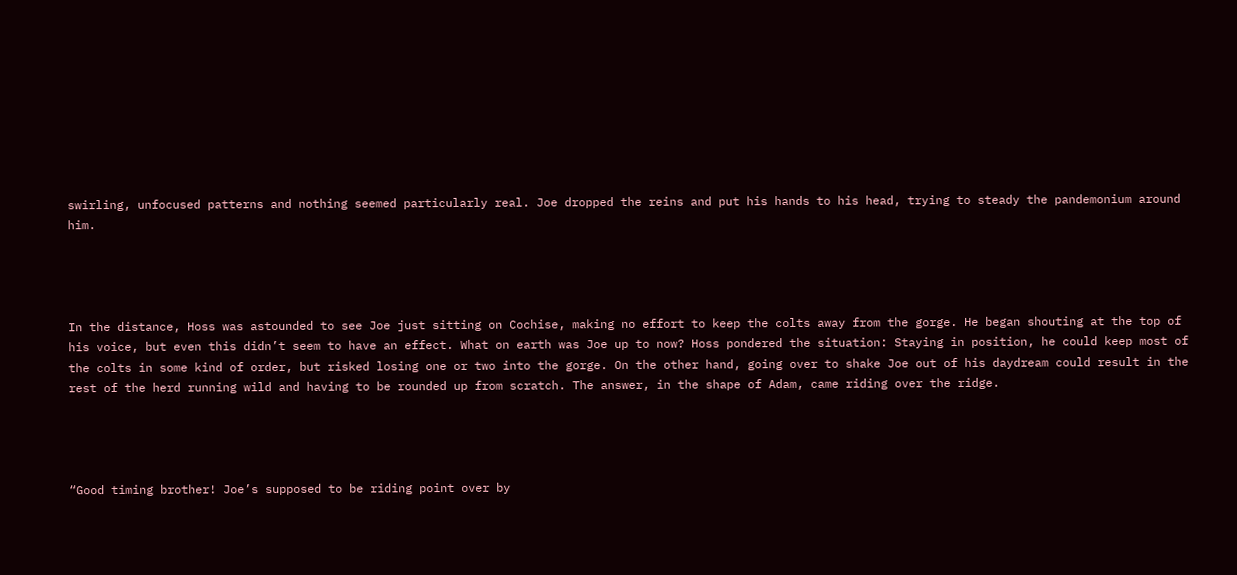swirling, unfocused patterns and nothing seemed particularly real. Joe dropped the reins and put his hands to his head, trying to steady the pandemonium around him.




In the distance, Hoss was astounded to see Joe just sitting on Cochise, making no effort to keep the colts away from the gorge. He began shouting at the top of his voice, but even this didn’t seem to have an effect. What on earth was Joe up to now? Hoss pondered the situation: Staying in position, he could keep most of the colts in some kind of order, but risked losing one or two into the gorge. On the other hand, going over to shake Joe out of his daydream could result in the rest of the herd running wild and having to be rounded up from scratch. The answer, in the shape of Adam, came riding over the ridge.




“Good timing brother! Joe’s supposed to be riding point over by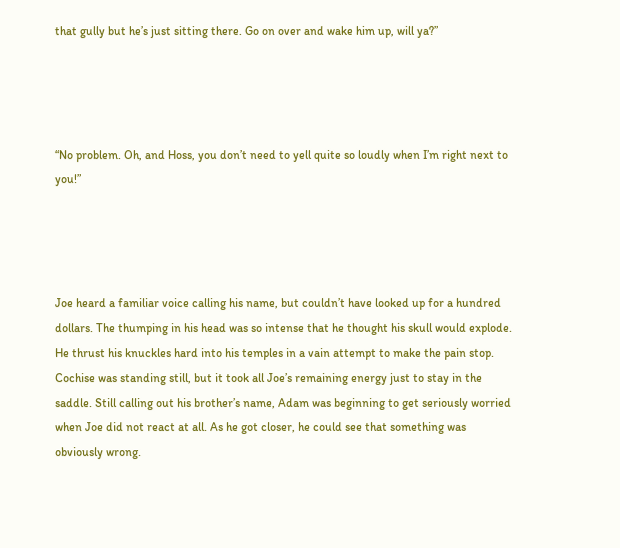that gully but he’s just sitting there. Go on over and wake him up, will ya?”




“No problem. Oh, and Hoss, you don’t need to yell quite so loudly when I’m right next to you!”




Joe heard a familiar voice calling his name, but couldn’t have looked up for a hundred dollars. The thumping in his head was so intense that he thought his skull would explode. He thrust his knuckles hard into his temples in a vain attempt to make the pain stop. Cochise was standing still, but it took all Joe’s remaining energy just to stay in the saddle. Still calling out his brother’s name, Adam was beginning to get seriously worried when Joe did not react at all. As he got closer, he could see that something was obviously wrong.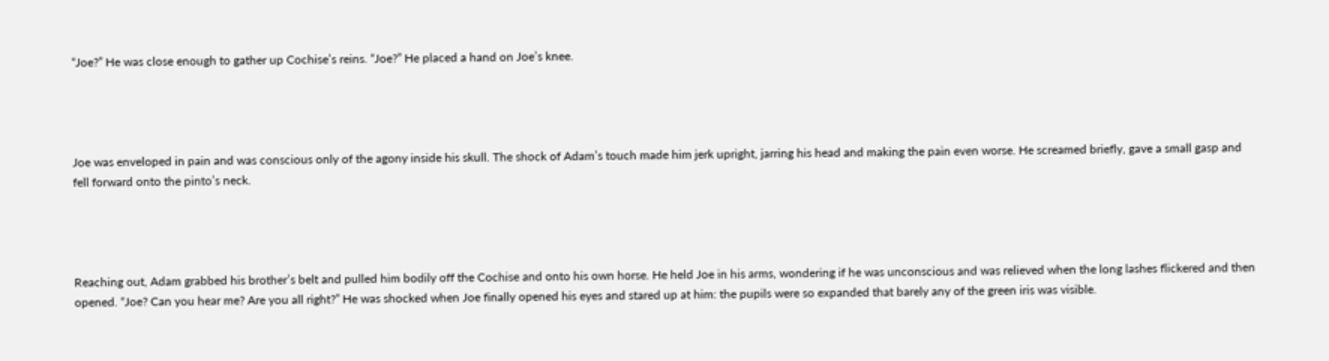“Joe?” He was close enough to gather up Cochise’s reins. “Joe?” He placed a hand on Joe’s knee.




Joe was enveloped in pain and was conscious only of the agony inside his skull. The shock of Adam’s touch made him jerk upright, jarring his head and making the pain even worse. He screamed briefly, gave a small gasp and fell forward onto the pinto’s neck.




Reaching out, Adam grabbed his brother’s belt and pulled him bodily off the Cochise and onto his own horse. He held Joe in his arms, wondering if he was unconscious and was relieved when the long lashes flickered and then opened. “Joe? Can you hear me? Are you all right?” He was shocked when Joe finally opened his eyes and stared up at him: the pupils were so expanded that barely any of the green iris was visible.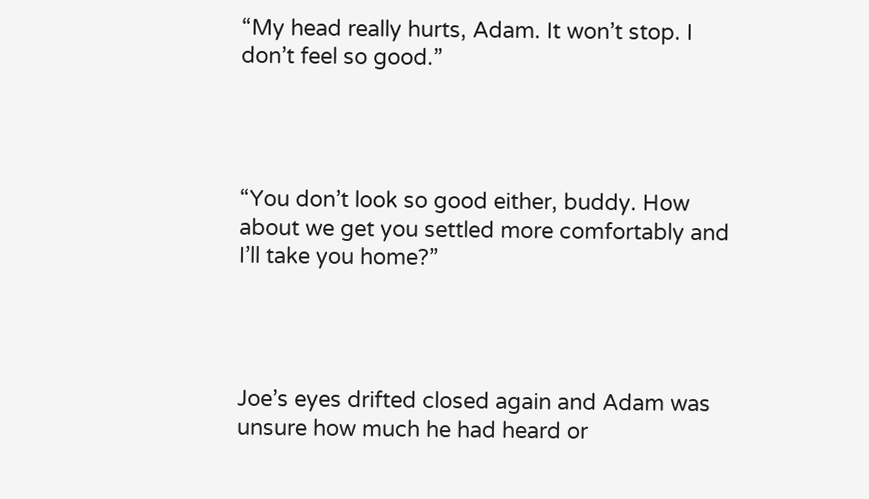“My head really hurts, Adam. It won’t stop. I don’t feel so good.”




“You don’t look so good either, buddy. How about we get you settled more comfortably and I’ll take you home?”




Joe’s eyes drifted closed again and Adam was unsure how much he had heard or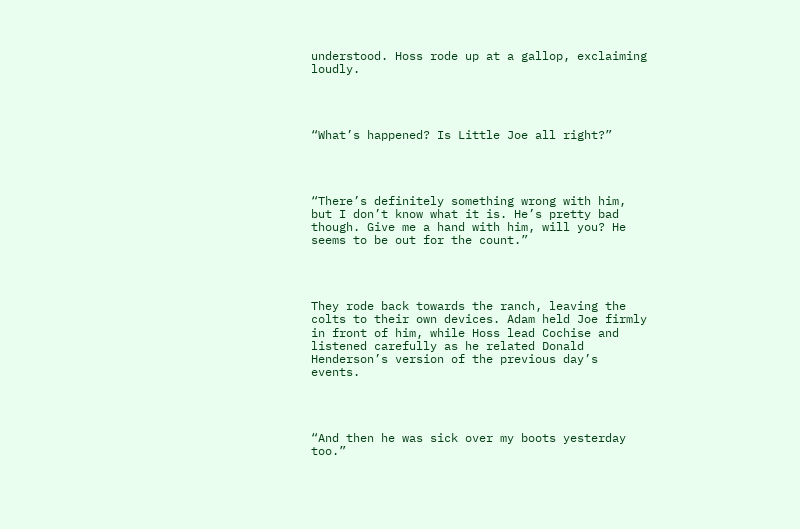understood. Hoss rode up at a gallop, exclaiming loudly.




“What’s happened? Is Little Joe all right?”




“There’s definitely something wrong with him, but I don’t know what it is. He’s pretty bad though. Give me a hand with him, will you? He seems to be out for the count.”




They rode back towards the ranch, leaving the colts to their own devices. Adam held Joe firmly in front of him, while Hoss lead Cochise and listened carefully as he related Donald Henderson’s version of the previous day’s events.




“And then he was sick over my boots yesterday too.”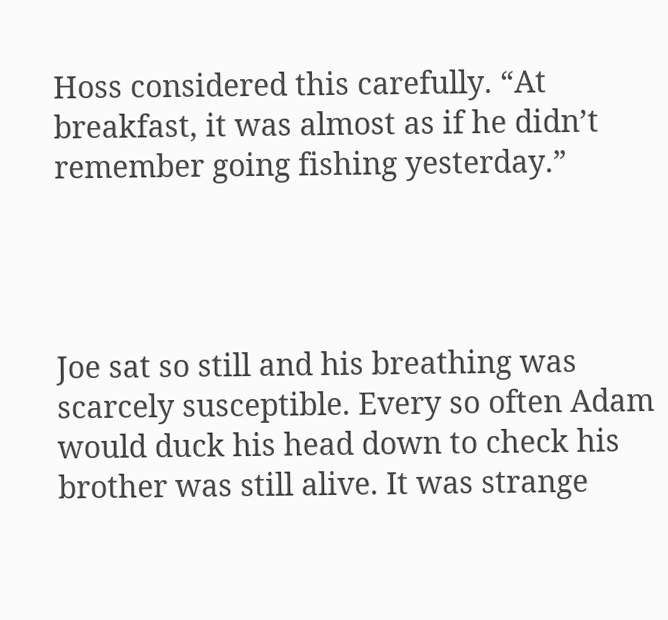Hoss considered this carefully. “At breakfast, it was almost as if he didn’t remember going fishing yesterday.”




Joe sat so still and his breathing was scarcely susceptible. Every so often Adam would duck his head down to check his brother was still alive. It was strange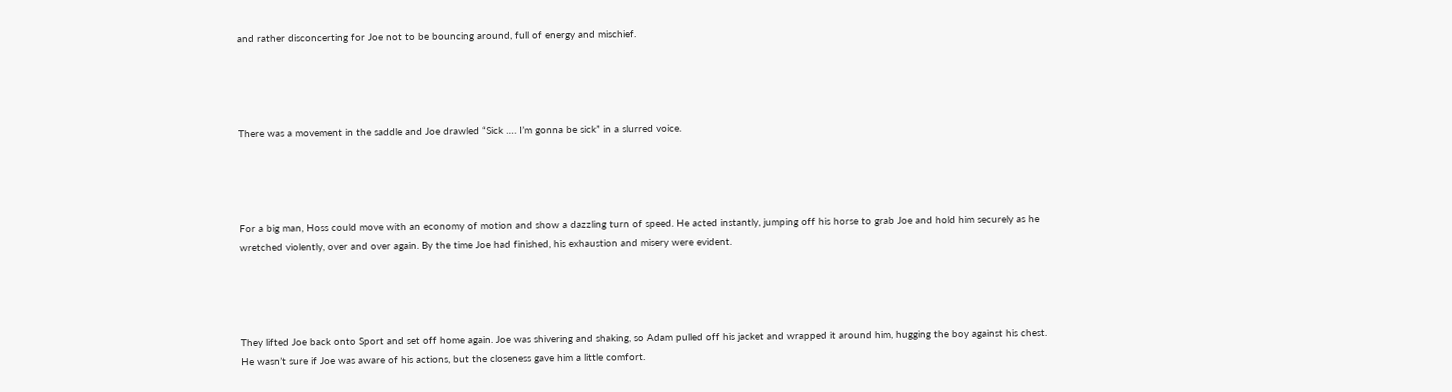and rather disconcerting for Joe not to be bouncing around, full of energy and mischief.




There was a movement in the saddle and Joe drawled “Sick …. I’m gonna be sick” in a slurred voice.




For a big man, Hoss could move with an economy of motion and show a dazzling turn of speed. He acted instantly, jumping off his horse to grab Joe and hold him securely as he wretched violently, over and over again. By the time Joe had finished, his exhaustion and misery were evident.




They lifted Joe back onto Sport and set off home again. Joe was shivering and shaking, so Adam pulled off his jacket and wrapped it around him, hugging the boy against his chest. He wasn’t sure if Joe was aware of his actions, but the closeness gave him a little comfort.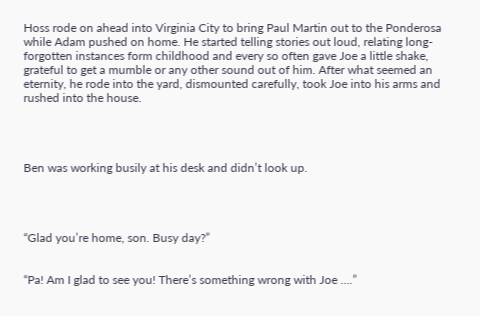Hoss rode on ahead into Virginia City to bring Paul Martin out to the Ponderosa while Adam pushed on home. He started telling stories out loud, relating long-forgotten instances form childhood and every so often gave Joe a little shake, grateful to get a mumble or any other sound out of him. After what seemed an eternity, he rode into the yard, dismounted carefully, took Joe into his arms and rushed into the house.




Ben was working busily at his desk and didn’t look up.




“Glad you’re home, son. Busy day?”


“Pa! Am I glad to see you! There’s something wrong with Joe ….”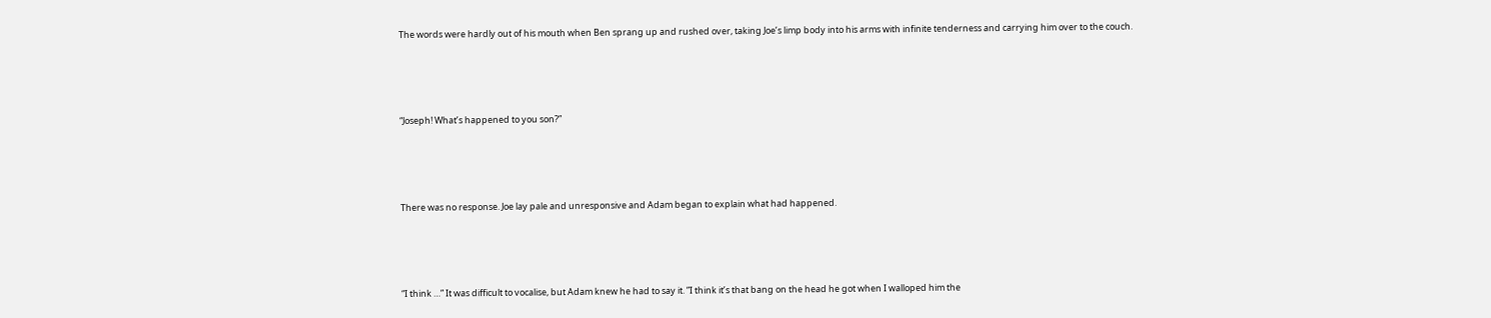The words were hardly out of his mouth when Ben sprang up and rushed over, taking Joe’s limp body into his arms with infinite tenderness and carrying him over to the couch.




“Joseph! What’s happened to you son?”




There was no response. Joe lay pale and unresponsive and Adam began to explain what had happened.




“I think …” It was difficult to vocalise, but Adam knew he had to say it. ”I think it’s that bang on the head he got when I walloped him the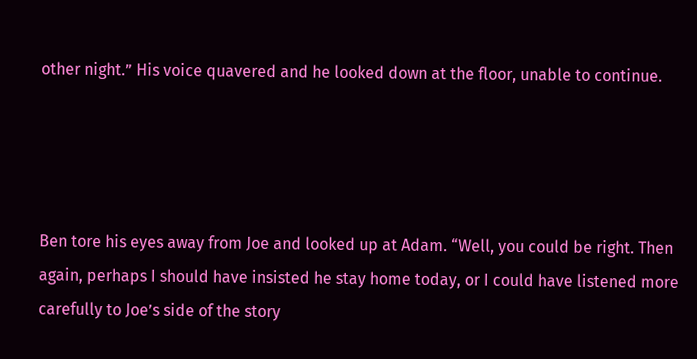other night.” His voice quavered and he looked down at the floor, unable to continue.




Ben tore his eyes away from Joe and looked up at Adam. “Well, you could be right. Then again, perhaps I should have insisted he stay home today, or I could have listened more carefully to Joe’s side of the story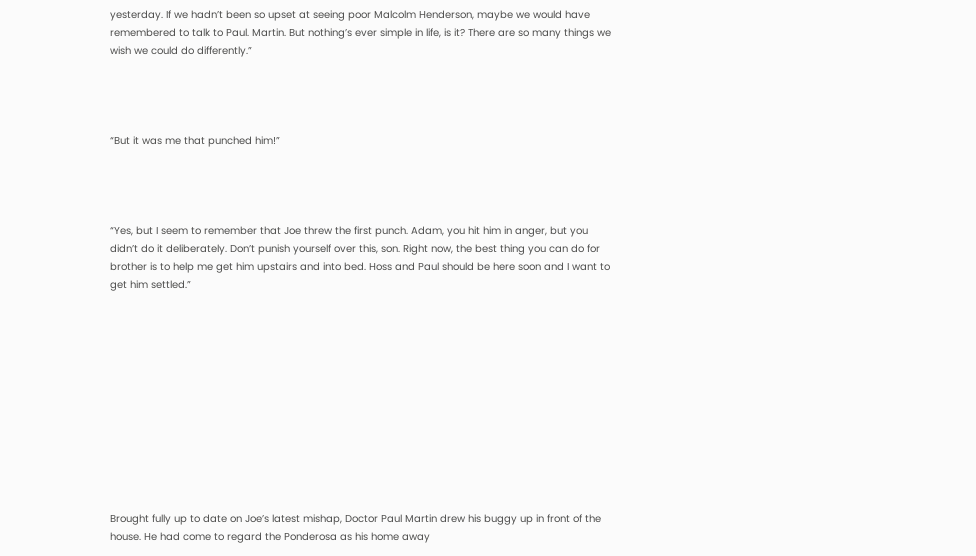yesterday. If we hadn’t been so upset at seeing poor Malcolm Henderson, maybe we would have remembered to talk to Paul. Martin. But nothing’s ever simple in life, is it? There are so many things we wish we could do differently.”




“But it was me that punched him!”




“Yes, but I seem to remember that Joe threw the first punch. Adam, you hit him in anger, but you didn’t do it deliberately. Don’t punish yourself over this, son. Right now, the best thing you can do for brother is to help me get him upstairs and into bed. Hoss and Paul should be here soon and I want to get him settled.”












Brought fully up to date on Joe’s latest mishap, Doctor Paul Martin drew his buggy up in front of the house. He had come to regard the Ponderosa as his home away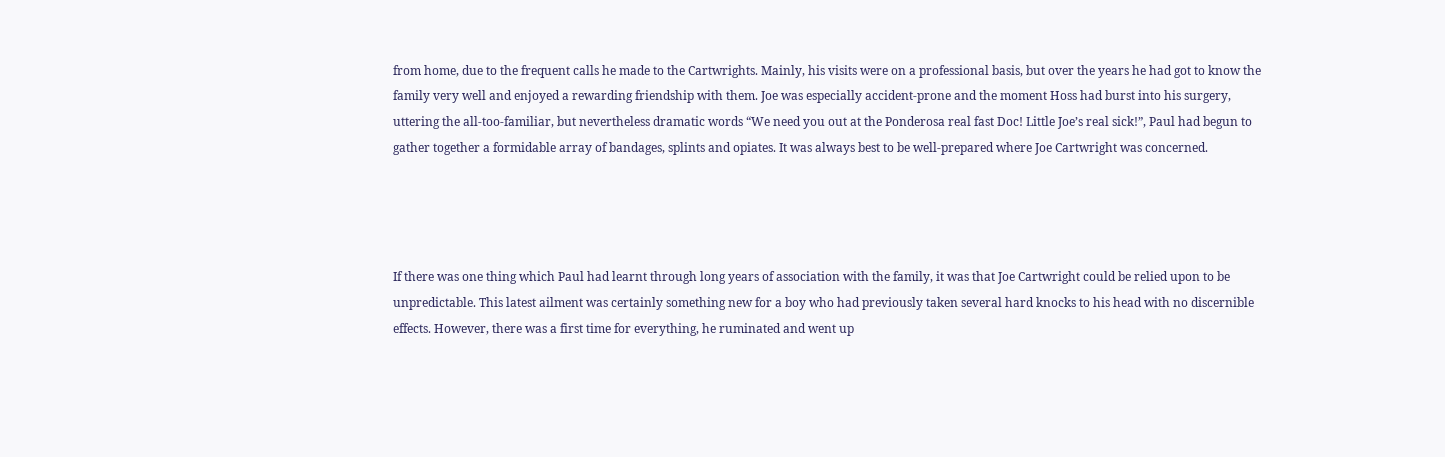from home, due to the frequent calls he made to the Cartwrights. Mainly, his visits were on a professional basis, but over the years he had got to know the family very well and enjoyed a rewarding friendship with them. Joe was especially accident-prone and the moment Hoss had burst into his surgery, uttering the all-too-familiar, but nevertheless dramatic words “We need you out at the Ponderosa real fast Doc! Little Joe’s real sick!”, Paul had begun to gather together a formidable array of bandages, splints and opiates. It was always best to be well-prepared where Joe Cartwright was concerned.




If there was one thing which Paul had learnt through long years of association with the family, it was that Joe Cartwright could be relied upon to be unpredictable. This latest ailment was certainly something new for a boy who had previously taken several hard knocks to his head with no discernible effects. However, there was a first time for everything, he ruminated and went up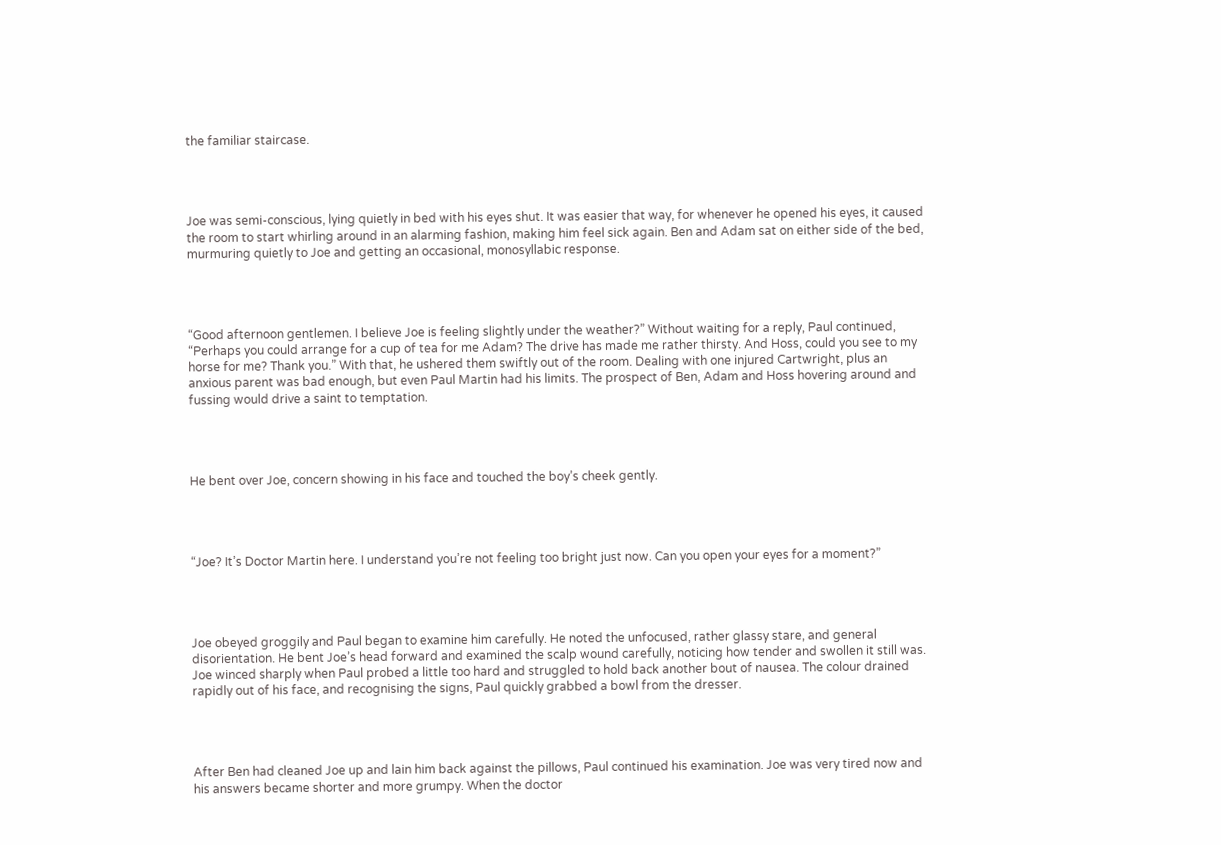the familiar staircase.




Joe was semi-conscious, lying quietly in bed with his eyes shut. It was easier that way, for whenever he opened his eyes, it caused the room to start whirling around in an alarming fashion, making him feel sick again. Ben and Adam sat on either side of the bed, murmuring quietly to Joe and getting an occasional, monosyllabic response.




“Good afternoon gentlemen. I believe Joe is feeling slightly under the weather?” Without waiting for a reply, Paul continued, “Perhaps you could arrange for a cup of tea for me Adam? The drive has made me rather thirsty. And Hoss, could you see to my horse for me? Thank you.” With that, he ushered them swiftly out of the room. Dealing with one injured Cartwright, plus an anxious parent was bad enough, but even Paul Martin had his limits. The prospect of Ben, Adam and Hoss hovering around and fussing would drive a saint to temptation.




He bent over Joe, concern showing in his face and touched the boy’s cheek gently.




“Joe? It’s Doctor Martin here. I understand you’re not feeling too bright just now. Can you open your eyes for a moment?”




Joe obeyed groggily and Paul began to examine him carefully. He noted the unfocused, rather glassy stare, and general disorientation. He bent Joe’s head forward and examined the scalp wound carefully, noticing how tender and swollen it still was. Joe winced sharply when Paul probed a little too hard and struggled to hold back another bout of nausea. The colour drained rapidly out of his face, and recognising the signs, Paul quickly grabbed a bowl from the dresser.




After Ben had cleaned Joe up and lain him back against the pillows, Paul continued his examination. Joe was very tired now and his answers became shorter and more grumpy. When the doctor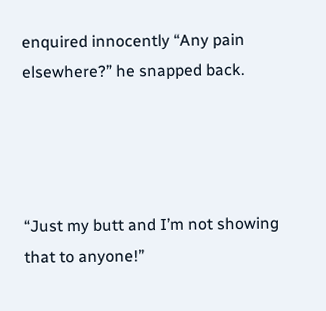enquired innocently “Any pain elsewhere?” he snapped back.




“Just my butt and I’m not showing that to anyone!”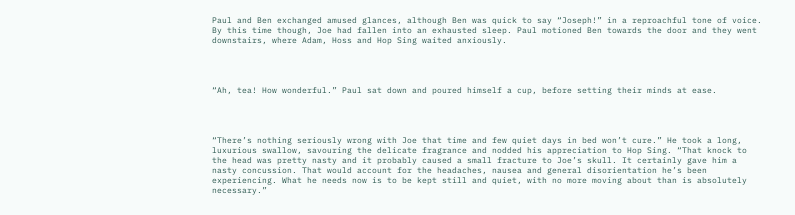Paul and Ben exchanged amused glances, although Ben was quick to say “Joseph!” in a reproachful tone of voice. By this time though, Joe had fallen into an exhausted sleep. Paul motioned Ben towards the door and they went downstairs, where Adam, Hoss and Hop Sing waited anxiously.




“Ah, tea! How wonderful.” Paul sat down and poured himself a cup, before setting their minds at ease.




“There’s nothing seriously wrong with Joe that time and few quiet days in bed won’t cure.” He took a long, luxurious swallow, savouring the delicate fragrance and nodded his appreciation to Hop Sing. “That knock to the head was pretty nasty and it probably caused a small fracture to Joe’s skull. It certainly gave him a nasty concussion. That would account for the headaches, nausea and general disorientation he’s been experiencing. What he needs now is to be kept still and quiet, with no more moving about than is absolutely necessary.”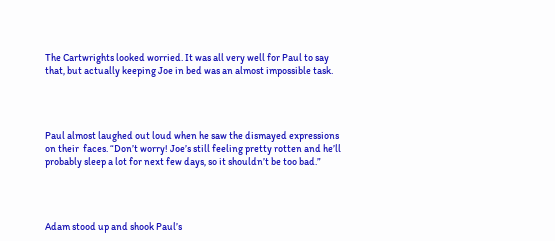The Cartwrights looked worried. It was all very well for Paul to say that, but actually keeping Joe in bed was an almost impossible task.




Paul almost laughed out loud when he saw the dismayed expressions on their  faces. “Don’t worry! Joe’s still feeling pretty rotten and he’ll probably sleep a lot for next few days, so it shouldn’t be too bad.”




Adam stood up and shook Paul’s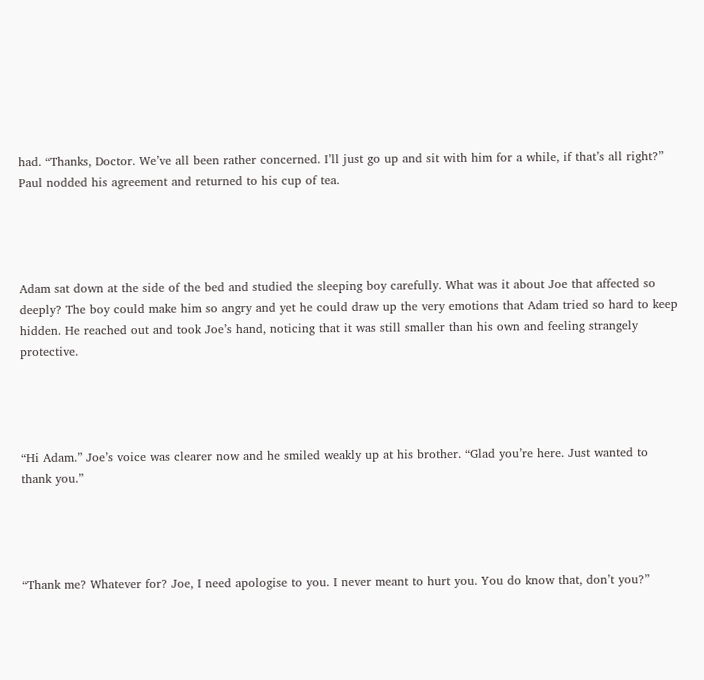had. “Thanks, Doctor. We’ve all been rather concerned. I’ll just go up and sit with him for a while, if that’s all right?” Paul nodded his agreement and returned to his cup of tea.




Adam sat down at the side of the bed and studied the sleeping boy carefully. What was it about Joe that affected so deeply? The boy could make him so angry and yet he could draw up the very emotions that Adam tried so hard to keep hidden. He reached out and took Joe’s hand, noticing that it was still smaller than his own and feeling strangely protective.




“Hi Adam.” Joe’s voice was clearer now and he smiled weakly up at his brother. “Glad you’re here. Just wanted to thank you.”




“Thank me? Whatever for? Joe, I need apologise to you. I never meant to hurt you. You do know that, don’t you?”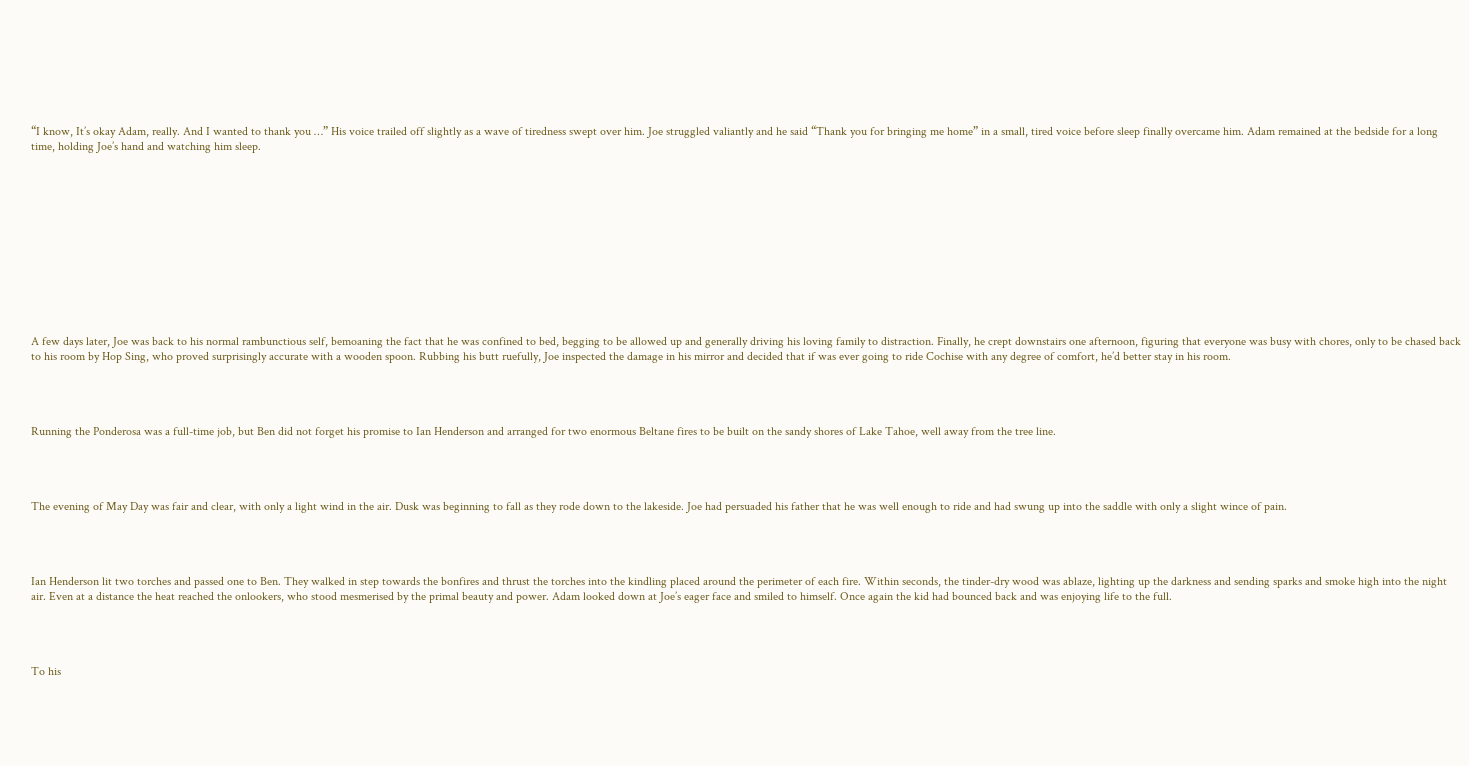“I know, It’s okay Adam, really. And I wanted to thank you …” His voice trailed off slightly as a wave of tiredness swept over him. Joe struggled valiantly and he said “Thank you for bringing me home” in a small, tired voice before sleep finally overcame him. Adam remained at the bedside for a long time, holding Joe’s hand and watching him sleep.












A few days later, Joe was back to his normal rambunctious self, bemoaning the fact that he was confined to bed, begging to be allowed up and generally driving his loving family to distraction. Finally, he crept downstairs one afternoon, figuring that everyone was busy with chores, only to be chased back to his room by Hop Sing, who proved surprisingly accurate with a wooden spoon. Rubbing his butt ruefully, Joe inspected the damage in his mirror and decided that if was ever going to ride Cochise with any degree of comfort, he’d better stay in his room.




Running the Ponderosa was a full-time job, but Ben did not forget his promise to Ian Henderson and arranged for two enormous Beltane fires to be built on the sandy shores of Lake Tahoe, well away from the tree line.




The evening of May Day was fair and clear, with only a light wind in the air. Dusk was beginning to fall as they rode down to the lakeside. Joe had persuaded his father that he was well enough to ride and had swung up into the saddle with only a slight wince of pain.




Ian Henderson lit two torches and passed one to Ben. They walked in step towards the bonfires and thrust the torches into the kindling placed around the perimeter of each fire. Within seconds, the tinder-dry wood was ablaze, lighting up the darkness and sending sparks and smoke high into the night air. Even at a distance the heat reached the onlookers, who stood mesmerised by the primal beauty and power. Adam looked down at Joe’s eager face and smiled to himself. Once again the kid had bounced back and was enjoying life to the full.




To his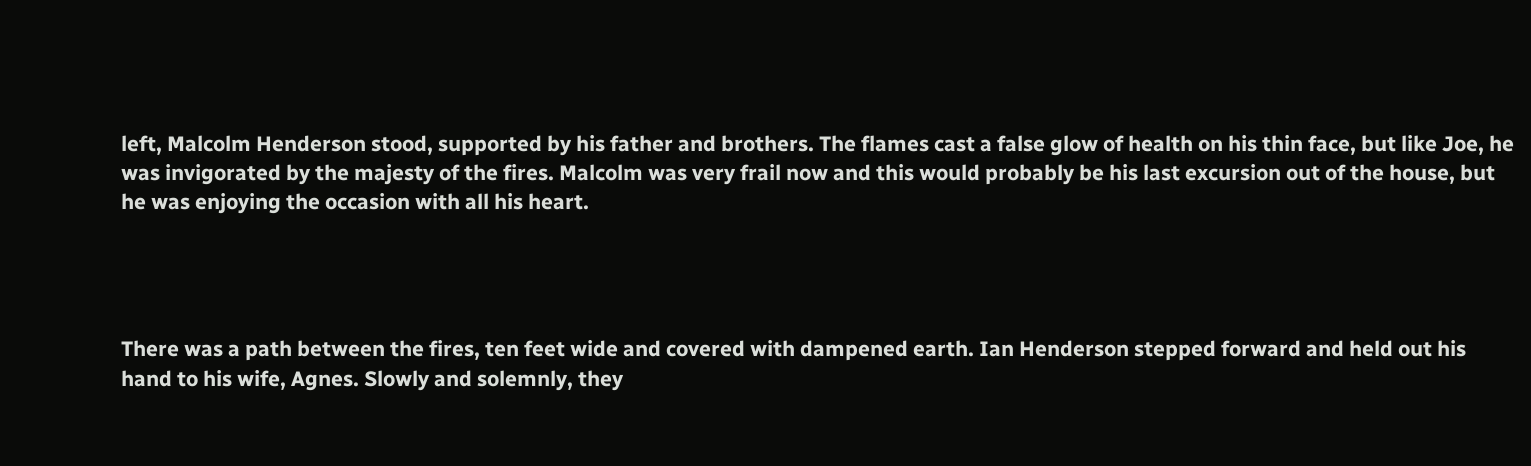left, Malcolm Henderson stood, supported by his father and brothers. The flames cast a false glow of health on his thin face, but like Joe, he was invigorated by the majesty of the fires. Malcolm was very frail now and this would probably be his last excursion out of the house, but he was enjoying the occasion with all his heart.




There was a path between the fires, ten feet wide and covered with dampened earth. Ian Henderson stepped forward and held out his hand to his wife, Agnes. Slowly and solemnly, they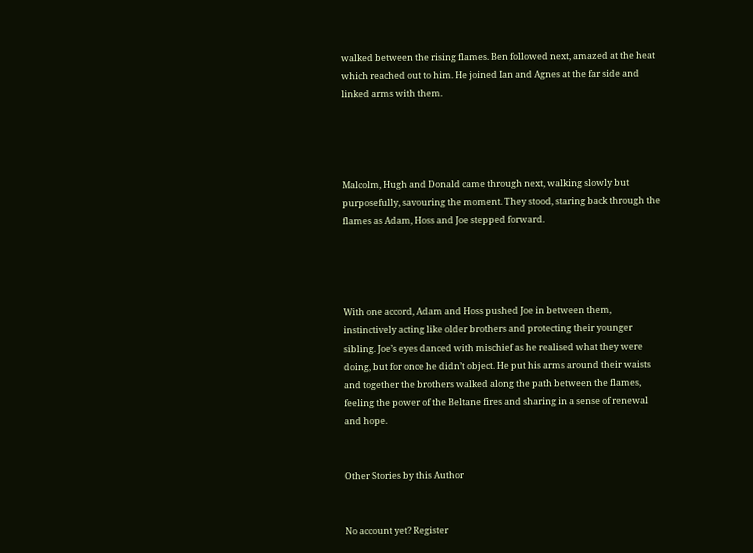walked between the rising flames. Ben followed next, amazed at the heat which reached out to him. He joined Ian and Agnes at the far side and linked arms with them.




Malcolm, Hugh and Donald came through next, walking slowly but purposefully, savouring the moment. They stood, staring back through the flames as Adam, Hoss and Joe stepped forward.




With one accord, Adam and Hoss pushed Joe in between them, instinctively acting like older brothers and protecting their younger sibling. Joe’s eyes danced with mischief as he realised what they were doing, but for once he didn’t object. He put his arms around their waists and together the brothers walked along the path between the flames, feeling the power of the Beltane fires and sharing in a sense of renewal and hope.


Other Stories by this Author


No account yet? Register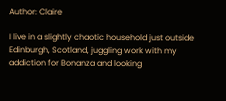Author: Claire

I live in a slightly chaotic household just outside Edinburgh, Scotland, juggling work with my addiction for Bonanza and looking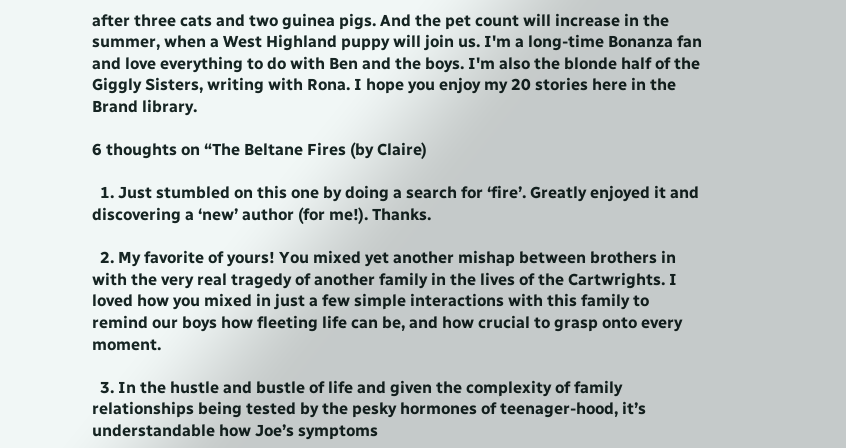after three cats and two guinea pigs. And the pet count will increase in the summer, when a West Highland puppy will join us. I'm a long-time Bonanza fan and love everything to do with Ben and the boys. I'm also the blonde half of the Giggly Sisters, writing with Rona. I hope you enjoy my 20 stories here in the Brand library.

6 thoughts on “The Beltane Fires (by Claire)

  1. Just stumbled on this one by doing a search for ‘fire’. Greatly enjoyed it and discovering a ‘new’ author (for me!). Thanks.

  2. My favorite of yours! You mixed yet another mishap between brothers in with the very real tragedy of another family in the lives of the Cartwrights. I loved how you mixed in just a few simple interactions with this family to remind our boys how fleeting life can be, and how crucial to grasp onto every moment.

  3. In the hustle and bustle of life and given the complexity of family relationships being tested by the pesky hormones of teenager-hood, it’s understandable how Joe’s symptoms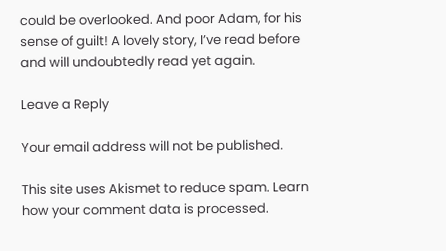could be overlooked. And poor Adam, for his sense of guilt! A lovely story, I’ve read before and will undoubtedly read yet again.

Leave a Reply

Your email address will not be published.

This site uses Akismet to reduce spam. Learn how your comment data is processed.